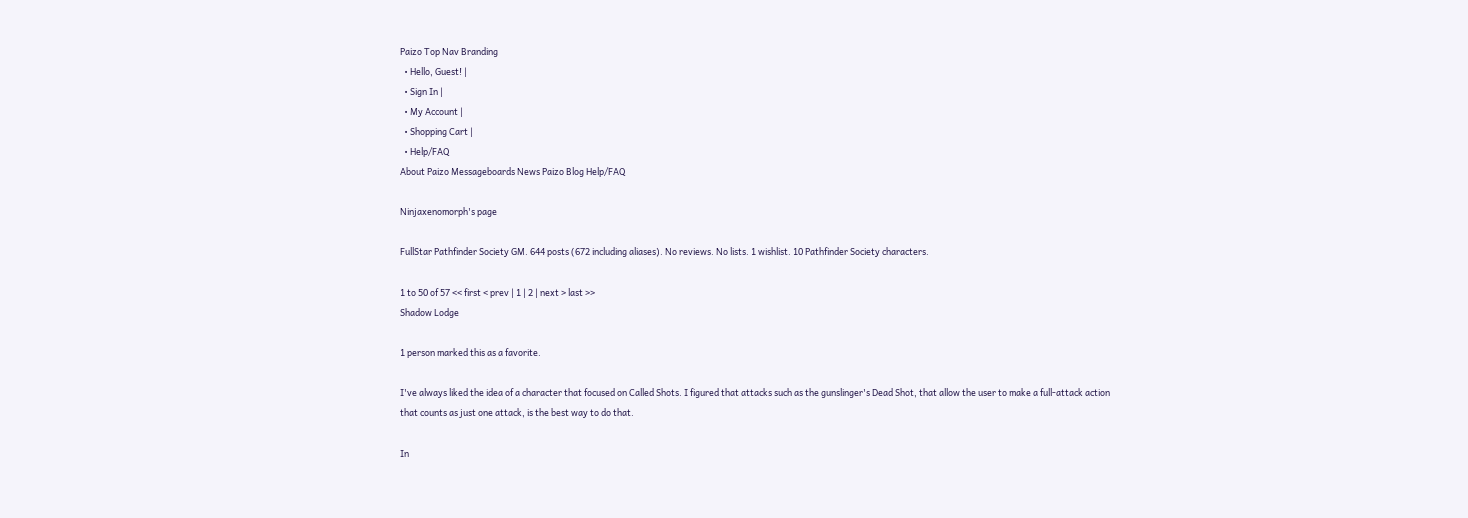Paizo Top Nav Branding
  • Hello, Guest! |
  • Sign In |
  • My Account |
  • Shopping Cart |
  • Help/FAQ
About Paizo Messageboards News Paizo Blog Help/FAQ

Ninjaxenomorph's page

FullStar Pathfinder Society GM. 644 posts (672 including aliases). No reviews. No lists. 1 wishlist. 10 Pathfinder Society characters.

1 to 50 of 57 << first < prev | 1 | 2 | next > last >>
Shadow Lodge

1 person marked this as a favorite.

I've always liked the idea of a character that focused on Called Shots. I figured that attacks such as the gunslinger's Dead Shot, that allow the user to make a full-attack action that counts as just one attack, is the best way to do that.

In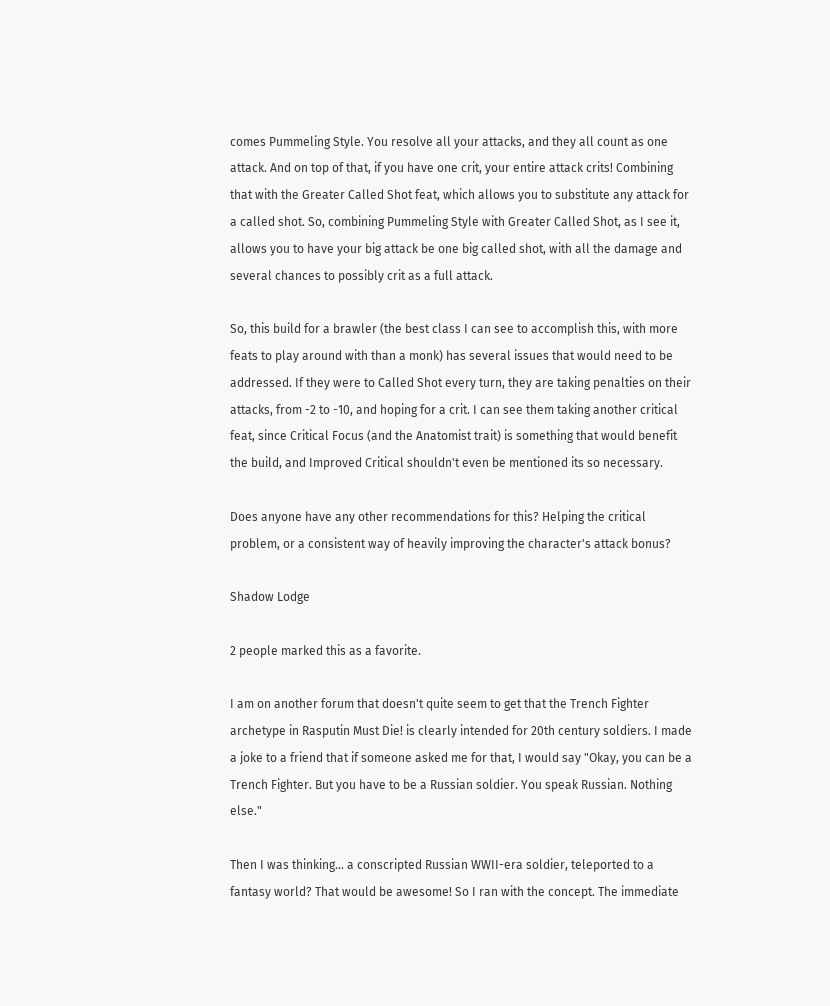comes Pummeling Style. You resolve all your attacks, and they all count as one attack. And on top of that, if you have one crit, your entire attack crits! Combining that with the Greater Called Shot feat, which allows you to substitute any attack for a called shot. So, combining Pummeling Style with Greater Called Shot, as I see it, allows you to have your big attack be one big called shot, with all the damage and several chances to possibly crit as a full attack.

So, this build for a brawler (the best class I can see to accomplish this, with more feats to play around with than a monk) has several issues that would need to be addressed. If they were to Called Shot every turn, they are taking penalties on their attacks, from -2 to -10, and hoping for a crit. I can see them taking another critical feat, since Critical Focus (and the Anatomist trait) is something that would benefit the build, and Improved Critical shouldn't even be mentioned its so necessary.

Does anyone have any other recommendations for this? Helping the critical problem, or a consistent way of heavily improving the character's attack bonus?

Shadow Lodge

2 people marked this as a favorite.

I am on another forum that doesn't quite seem to get that the Trench Fighter archetype in Rasputin Must Die! is clearly intended for 20th century soldiers. I made a joke to a friend that if someone asked me for that, I would say "Okay, you can be a Trench Fighter. But you have to be a Russian soldier. You speak Russian. Nothing else."

Then I was thinking... a conscripted Russian WWII-era soldier, teleported to a fantasy world? That would be awesome! So I ran with the concept. The immediate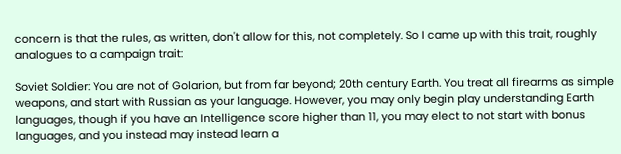concern is that the rules, as written, don't allow for this, not completely. So I came up with this trait, roughly analogues to a campaign trait:

Soviet Soldier: You are not of Golarion, but from far beyond; 20th century Earth. You treat all firearms as simple weapons, and start with Russian as your language. However, you may only begin play understanding Earth languages, though if you have an Intelligence score higher than 11, you may elect to not start with bonus languages, and you instead may instead learn a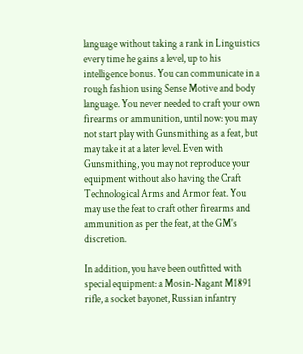language without taking a rank in Linguistics every time he gains a level, up to his intelligence bonus. You can communicate in a rough fashion using Sense Motive and body language. You never needed to craft your own firearms or ammunition, until now: you may not start play with Gunsmithing as a feat, but may take it at a later level. Even with Gunsmithing, you may not reproduce your equipment without also having the Craft Technological Arms and Armor feat. You may use the feat to craft other firearms and ammunition as per the feat, at the GM's discretion.

In addition, you have been outfitted with special equipment: a Mosin-Nagant M1891 rifle, a socket bayonet, Russian infantry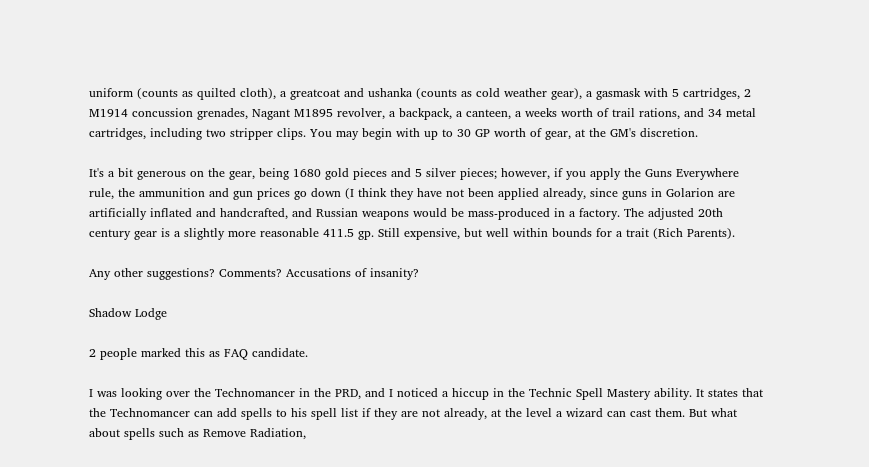uniform (counts as quilted cloth), a greatcoat and ushanka (counts as cold weather gear), a gasmask with 5 cartridges, 2 M1914 concussion grenades, Nagant M1895 revolver, a backpack, a canteen, a weeks worth of trail rations, and 34 metal cartridges, including two stripper clips. You may begin with up to 30 GP worth of gear, at the GM's discretion.

It's a bit generous on the gear, being 1680 gold pieces and 5 silver pieces; however, if you apply the Guns Everywhere rule, the ammunition and gun prices go down (I think they have not been applied already, since guns in Golarion are artificially inflated and handcrafted, and Russian weapons would be mass-produced in a factory. The adjusted 20th century gear is a slightly more reasonable 411.5 gp. Still expensive, but well within bounds for a trait (Rich Parents).

Any other suggestions? Comments? Accusations of insanity?

Shadow Lodge

2 people marked this as FAQ candidate.

I was looking over the Technomancer in the PRD, and I noticed a hiccup in the Technic Spell Mastery ability. It states that the Technomancer can add spells to his spell list if they are not already, at the level a wizard can cast them. But what about spells such as Remove Radiation,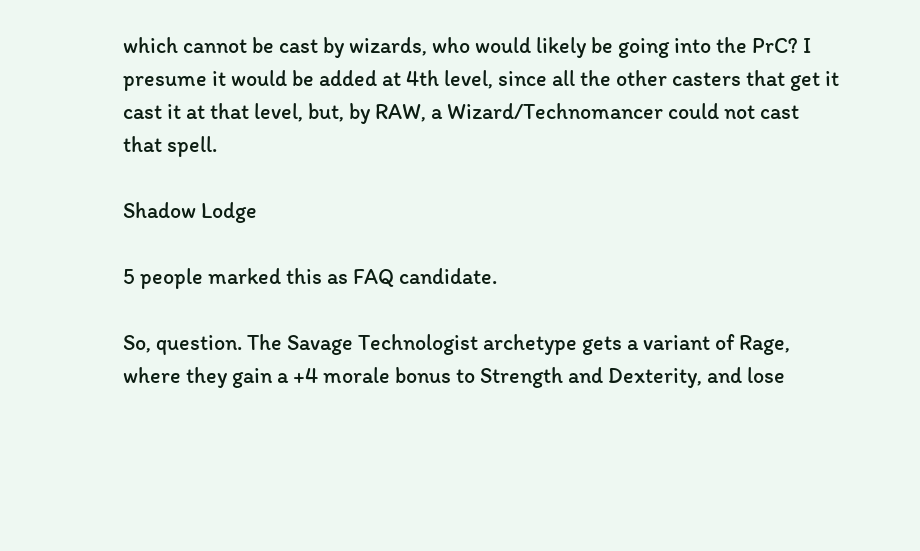which cannot be cast by wizards, who would likely be going into the PrC? I presume it would be added at 4th level, since all the other casters that get it cast it at that level, but, by RAW, a Wizard/Technomancer could not cast that spell.

Shadow Lodge

5 people marked this as FAQ candidate.

So, question. The Savage Technologist archetype gets a variant of Rage, where they gain a +4 morale bonus to Strength and Dexterity, and lose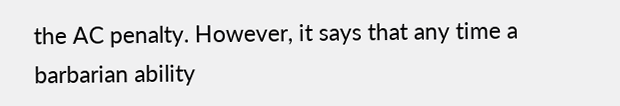the AC penalty. However, it says that any time a barbarian ability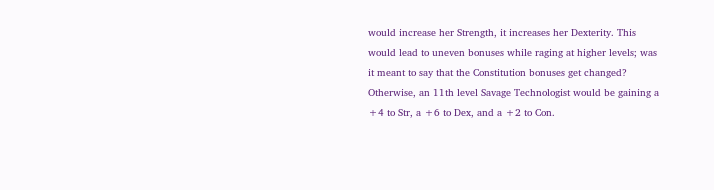would increase her Strength, it increases her Dexterity. This would lead to uneven bonuses while raging at higher levels; was it meant to say that the Constitution bonuses get changed? Otherwise, an 11th level Savage Technologist would be gaining a +4 to Str, a +6 to Dex, and a +2 to Con.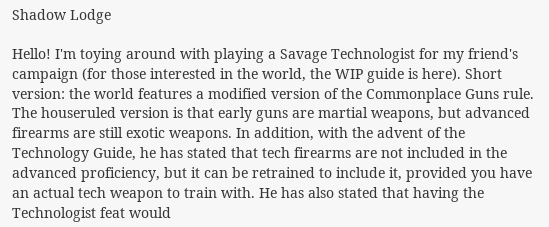Shadow Lodge

Hello! I'm toying around with playing a Savage Technologist for my friend's campaign (for those interested in the world, the WIP guide is here). Short version: the world features a modified version of the Commonplace Guns rule. The houseruled version is that early guns are martial weapons, but advanced firearms are still exotic weapons. In addition, with the advent of the Technology Guide, he has stated that tech firearms are not included in the advanced proficiency, but it can be retrained to include it, provided you have an actual tech weapon to train with. He has also stated that having the Technologist feat would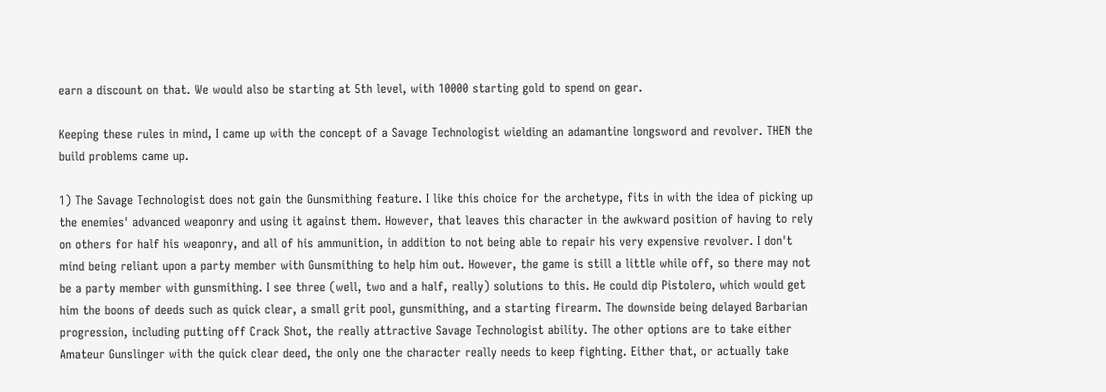earn a discount on that. We would also be starting at 5th level, with 10000 starting gold to spend on gear.

Keeping these rules in mind, I came up with the concept of a Savage Technologist wielding an adamantine longsword and revolver. THEN the build problems came up.

1) The Savage Technologist does not gain the Gunsmithing feature. I like this choice for the archetype, fits in with the idea of picking up the enemies' advanced weaponry and using it against them. However, that leaves this character in the awkward position of having to rely on others for half his weaponry, and all of his ammunition, in addition to not being able to repair his very expensive revolver. I don't mind being reliant upon a party member with Gunsmithing to help him out. However, the game is still a little while off, so there may not be a party member with gunsmithing. I see three (well, two and a half, really) solutions to this. He could dip Pistolero, which would get him the boons of deeds such as quick clear, a small grit pool, gunsmithing, and a starting firearm. The downside being delayed Barbarian progression, including putting off Crack Shot, the really attractive Savage Technologist ability. The other options are to take either Amateur Gunslinger with the quick clear deed, the only one the character really needs to keep fighting. Either that, or actually take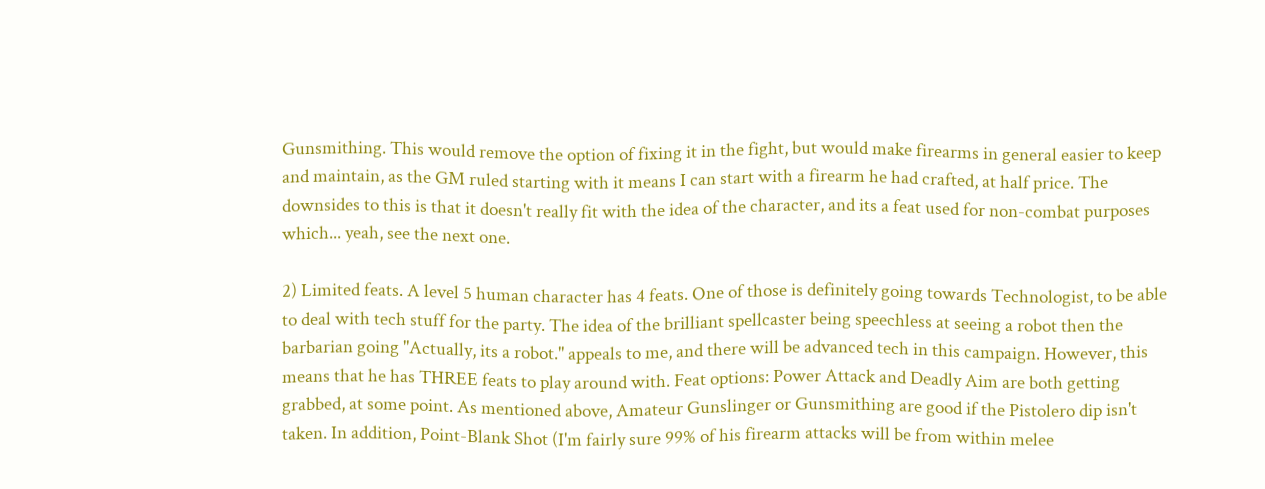Gunsmithing. This would remove the option of fixing it in the fight, but would make firearms in general easier to keep and maintain, as the GM ruled starting with it means I can start with a firearm he had crafted, at half price. The downsides to this is that it doesn't really fit with the idea of the character, and its a feat used for non-combat purposes which... yeah, see the next one.

2) Limited feats. A level 5 human character has 4 feats. One of those is definitely going towards Technologist, to be able to deal with tech stuff for the party. The idea of the brilliant spellcaster being speechless at seeing a robot then the barbarian going "Actually, its a robot." appeals to me, and there will be advanced tech in this campaign. However, this means that he has THREE feats to play around with. Feat options: Power Attack and Deadly Aim are both getting grabbed, at some point. As mentioned above, Amateur Gunslinger or Gunsmithing are good if the Pistolero dip isn't taken. In addition, Point-Blank Shot (I'm fairly sure 99% of his firearm attacks will be from within melee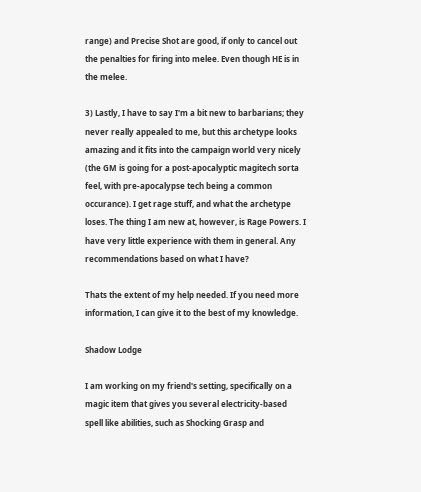range) and Precise Shot are good, if only to cancel out the penalties for firing into melee. Even though HE is in the melee.

3) Lastly, I have to say I'm a bit new to barbarians; they never really appealed to me, but this archetype looks amazing and it fits into the campaign world very nicely (the GM is going for a post-apocalyptic magitech sorta feel, with pre-apocalypse tech being a common occurance). I get rage stuff, and what the archetype loses. The thing I am new at, however, is Rage Powers. I have very little experience with them in general. Any recommendations based on what I have?

Thats the extent of my help needed. If you need more information, I can give it to the best of my knowledge.

Shadow Lodge

I am working on my friend's setting, specifically on a magic item that gives you several electricity-based spell like abilities, such as Shocking Grasp and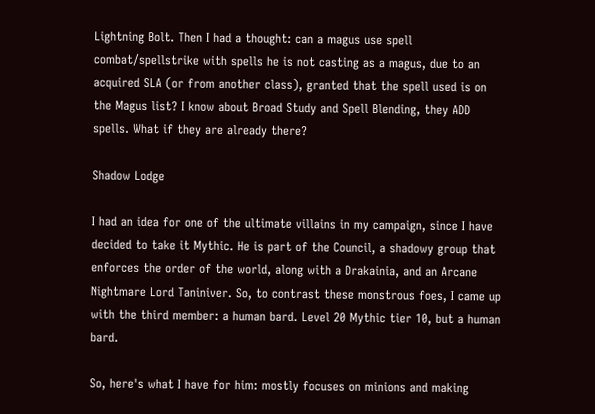Lightning Bolt. Then I had a thought: can a magus use spell combat/spellstrike with spells he is not casting as a magus, due to an acquired SLA (or from another class), granted that the spell used is on the Magus list? I know about Broad Study and Spell Blending, they ADD spells. What if they are already there?

Shadow Lodge

I had an idea for one of the ultimate villains in my campaign, since I have decided to take it Mythic. He is part of the Council, a shadowy group that enforces the order of the world, along with a Drakainia, and an Arcane Nightmare Lord Taniniver. So, to contrast these monstrous foes, I came up with the third member: a human bard. Level 20 Mythic tier 10, but a human bard.

So, here's what I have for him: mostly focuses on minions and making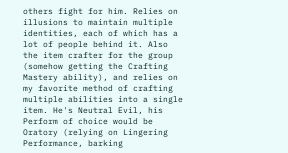others fight for him. Relies on illusions to maintain multiple identities, each of which has a lot of people behind it. Also the item crafter for the group (somehow getting the Crafting Mastery ability), and relies on my favorite method of crafting multiple abilities into a single item. He's Neutral Evil, his Perform of choice would be Oratory (relying on Lingering Performance, barking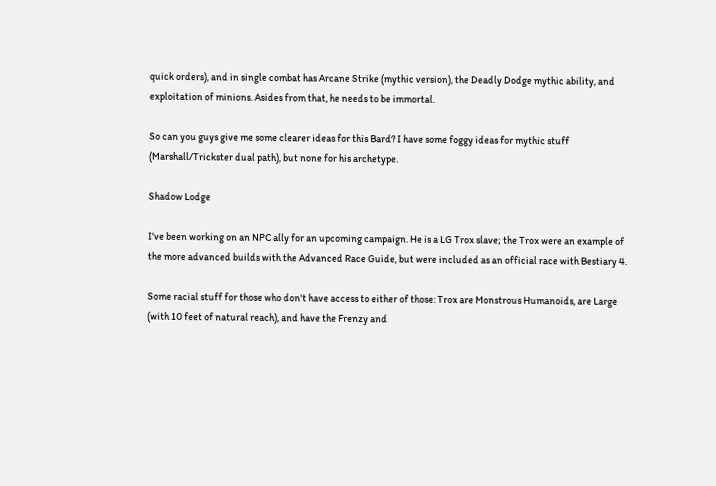quick orders), and in single combat has Arcane Strike (mythic version), the Deadly Dodge mythic ability, and exploitation of minions. Asides from that, he needs to be immortal.

So can you guys give me some clearer ideas for this Bard? I have some foggy ideas for mythic stuff (Marshall/Trickster dual path), but none for his archetype.

Shadow Lodge

I've been working on an NPC ally for an upcoming campaign. He is a LG Trox slave; the Trox were an example of the more advanced builds with the Advanced Race Guide, but were included as an official race with Bestiary 4.

Some racial stuff for those who don't have access to either of those: Trox are Monstrous Humanoids, are Large (with 10 feet of natural reach), and have the Frenzy and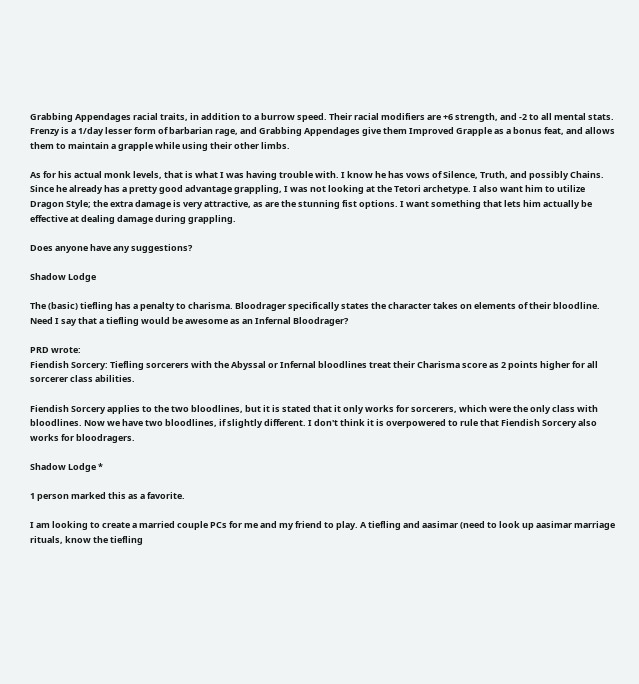Grabbing Appendages racial traits, in addition to a burrow speed. Their racial modifiers are +6 strength, and -2 to all mental stats. Frenzy is a 1/day lesser form of barbarian rage, and Grabbing Appendages give them Improved Grapple as a bonus feat, and allows them to maintain a grapple while using their other limbs.

As for his actual monk levels, that is what I was having trouble with. I know he has vows of Silence, Truth, and possibly Chains. Since he already has a pretty good advantage grappling, I was not looking at the Tetori archetype. I also want him to utilize Dragon Style; the extra damage is very attractive, as are the stunning fist options. I want something that lets him actually be effective at dealing damage during grappling.

Does anyone have any suggestions?

Shadow Lodge

The (basic) tiefling has a penalty to charisma. Bloodrager specifically states the character takes on elements of their bloodline. Need I say that a tiefling would be awesome as an Infernal Bloodrager?

PRD wrote:
Fiendish Sorcery: Tiefling sorcerers with the Abyssal or Infernal bloodlines treat their Charisma score as 2 points higher for all sorcerer class abilities.

Fiendish Sorcery applies to the two bloodlines, but it is stated that it only works for sorcerers, which were the only class with bloodlines. Now we have two bloodlines, if slightly different. I don't think it is overpowered to rule that Fiendish Sorcery also works for bloodragers.

Shadow Lodge *

1 person marked this as a favorite.

I am looking to create a married couple PCs for me and my friend to play. A tiefling and aasimar (need to look up aasimar marriage rituals, know the tiefling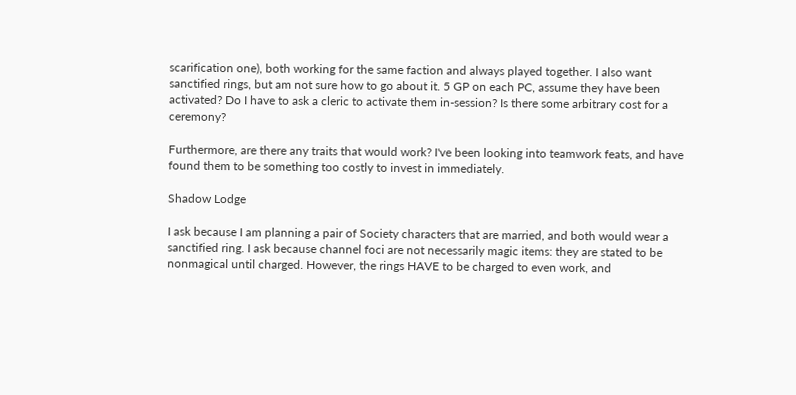scarification one), both working for the same faction and always played together. I also want sanctified rings, but am not sure how to go about it. 5 GP on each PC, assume they have been activated? Do I have to ask a cleric to activate them in-session? Is there some arbitrary cost for a ceremony?

Furthermore, are there any traits that would work? I've been looking into teamwork feats, and have found them to be something too costly to invest in immediately.

Shadow Lodge

I ask because I am planning a pair of Society characters that are married, and both would wear a sanctified ring. I ask because channel foci are not necessarily magic items: they are stated to be nonmagical until charged. However, the rings HAVE to be charged to even work, and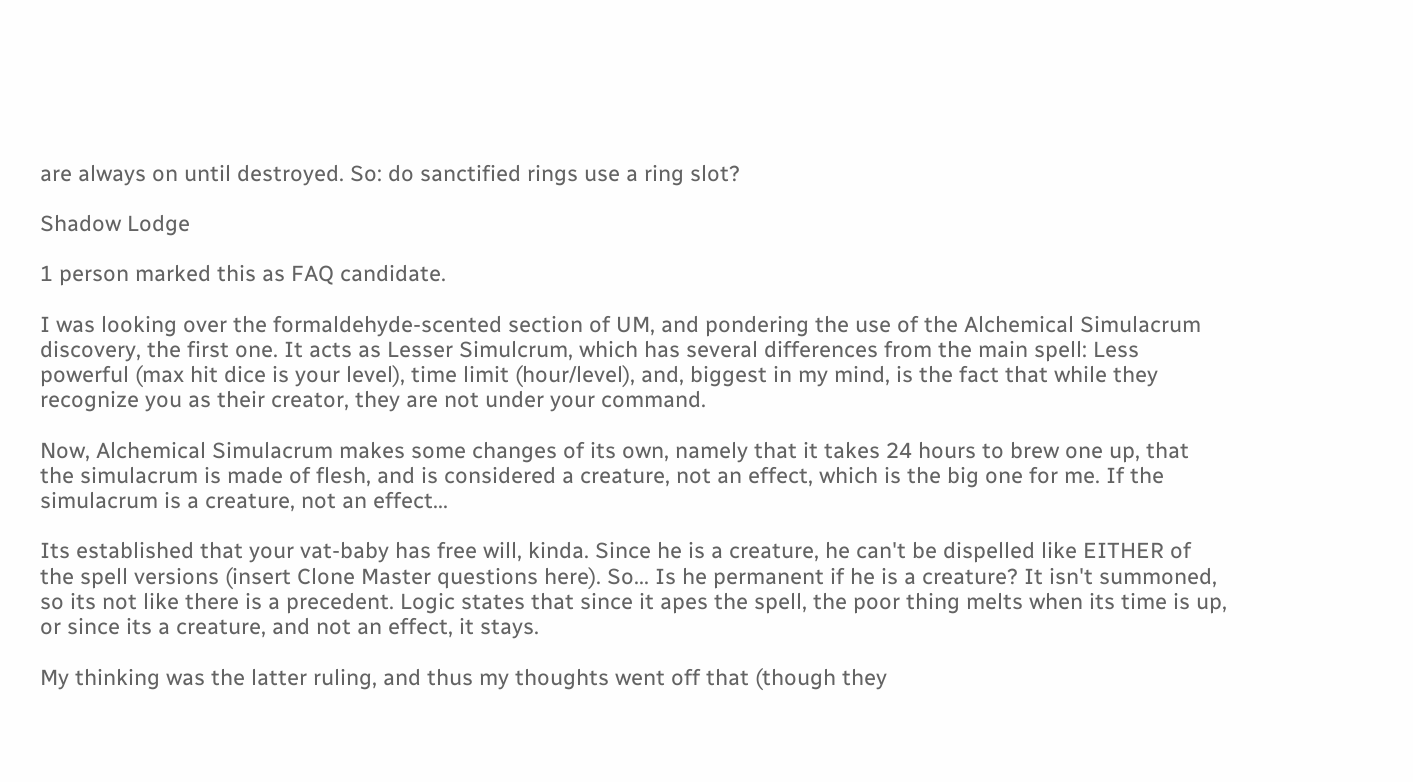are always on until destroyed. So: do sanctified rings use a ring slot?

Shadow Lodge

1 person marked this as FAQ candidate.

I was looking over the formaldehyde-scented section of UM, and pondering the use of the Alchemical Simulacrum discovery, the first one. It acts as Lesser Simulcrum, which has several differences from the main spell: Less powerful (max hit dice is your level), time limit (hour/level), and, biggest in my mind, is the fact that while they recognize you as their creator, they are not under your command.

Now, Alchemical Simulacrum makes some changes of its own, namely that it takes 24 hours to brew one up, that the simulacrum is made of flesh, and is considered a creature, not an effect, which is the big one for me. If the simulacrum is a creature, not an effect...

Its established that your vat-baby has free will, kinda. Since he is a creature, he can't be dispelled like EITHER of the spell versions (insert Clone Master questions here). So... Is he permanent if he is a creature? It isn't summoned, so its not like there is a precedent. Logic states that since it apes the spell, the poor thing melts when its time is up, or since its a creature, and not an effect, it stays.

My thinking was the latter ruling, and thus my thoughts went off that (though they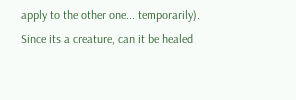apply to the other one... temporarily). Since its a creature, can it be healed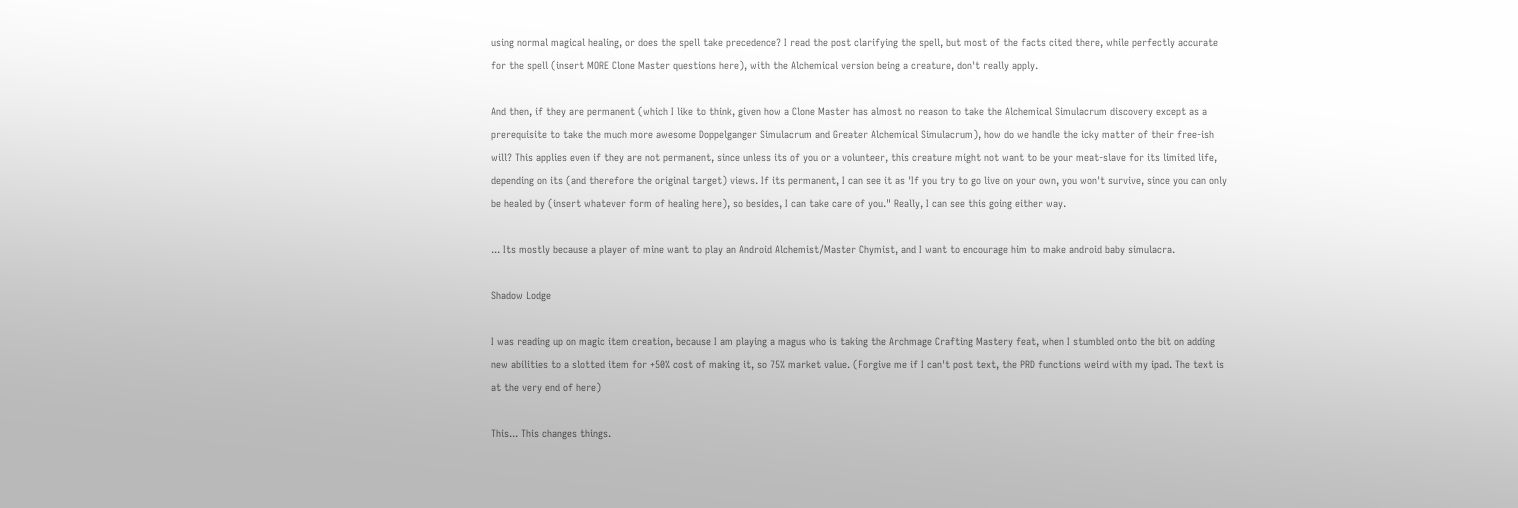using normal magical healing, or does the spell take precedence? I read the post clarifying the spell, but most of the facts cited there, while perfectly accurate for the spell (insert MORE Clone Master questions here), with the Alchemical version being a creature, don't really apply.

And then, if they are permanent (which I like to think, given how a Clone Master has almost no reason to take the Alchemical Simulacrum discovery except as a prerequisite to take the much more awesome Doppelganger Simulacrum and Greater Alchemical Simulacrum), how do we handle the icky matter of their free-ish will? This applies even if they are not permanent, since unless its of you or a volunteer, this creature might not want to be your meat-slave for its limited life, depending on its (and therefore the original target) views. If its permanent, I can see it as 'If you try to go live on your own, you won't survive, since you can only be healed by (insert whatever form of healing here), so besides, I can take care of you." Really, I can see this going either way.

... Its mostly because a player of mine want to play an Android Alchemist/Master Chymist, and I want to encourage him to make android baby simulacra.

Shadow Lodge

I was reading up on magic item creation, because I am playing a magus who is taking the Archmage Crafting Mastery feat, when I stumbled onto the bit on adding new abilities to a slotted item for +50% cost of making it, so 75% market value. (Forgive me if I can't post text, the PRD functions weird with my ipad. The text is at the very end of here)

This... This changes things.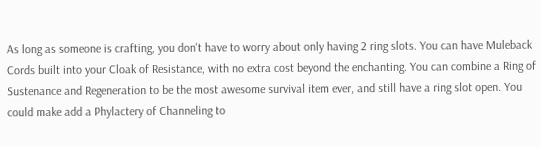As long as someone is crafting, you don't have to worry about only having 2 ring slots. You can have Muleback Cords built into your Cloak of Resistance, with no extra cost beyond the enchanting. You can combine a Ring of Sustenance and Regeneration to be the most awesome survival item ever, and still have a ring slot open. You could make add a Phylactery of Channeling to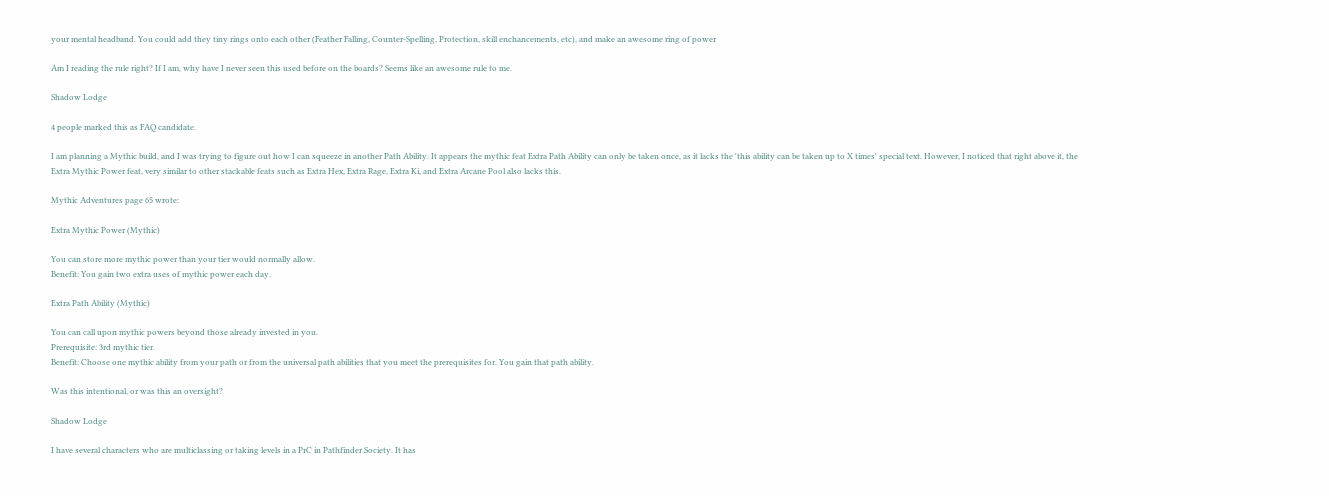your mental headband. You could add they tiny rings onto each other (Feather Falling, Counter-Spelling, Protection, skill enchancements, etc), and make an awesome ring of power

Am I reading the rule right? If I am, why have I never seen this used before on the boards? Seems like an awesome rule to me.

Shadow Lodge

4 people marked this as FAQ candidate.

I am planning a Mythic build, and I was trying to figure out how I can squeeze in another Path Ability. It appears the mythic feat Extra Path Ability can only be taken once, as it lacks the 'this ability can be taken up to X times' special text. However, I noticed that right above it, the Extra Mythic Power feat, very similar to other stackable feats such as Extra Hex, Extra Rage, Extra Ki, and Extra Arcane Pool also lacks this.

Mythic Adventures page 65 wrote:

Extra Mythic Power (Mythic)

You can store more mythic power than your tier would normally allow.
Benefit: You gain two extra uses of mythic power each day.

Extra Path Ability (Mythic)

You can call upon mythic powers beyond those already invested in you.
Prerequisite: 3rd mythic tier.
Benefit: Choose one mythic ability from your path or from the universal path abilities that you meet the prerequisites for. You gain that path ability.

Was this intentional, or was this an oversight?

Shadow Lodge

I have several characters who are multiclassing or taking levels in a PrC in Pathfinder Society. It has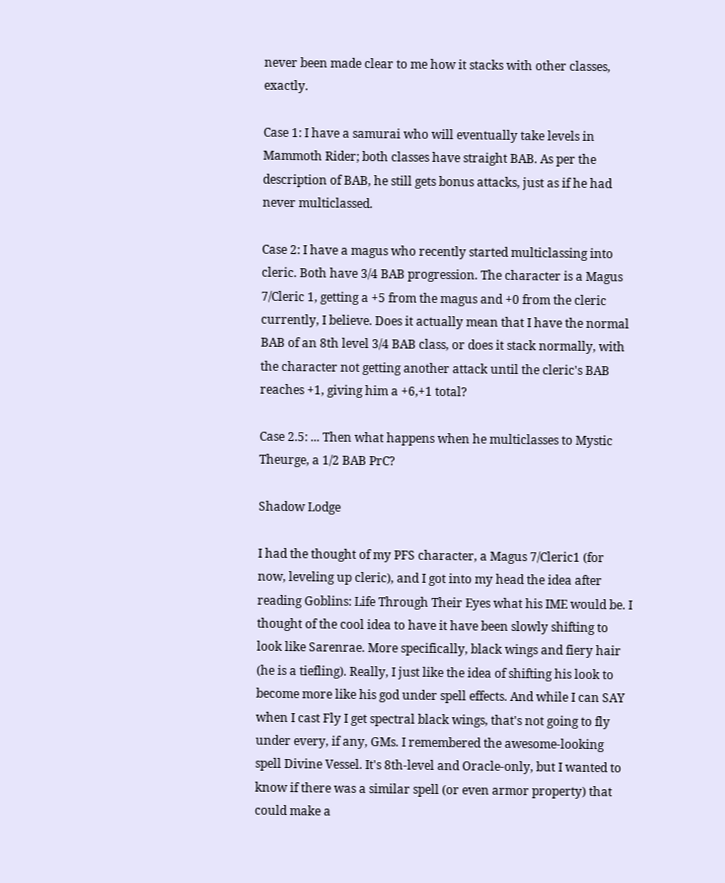never been made clear to me how it stacks with other classes, exactly.

Case 1: I have a samurai who will eventually take levels in Mammoth Rider; both classes have straight BAB. As per the description of BAB, he still gets bonus attacks, just as if he had never multiclassed.

Case 2: I have a magus who recently started multiclassing into cleric. Both have 3/4 BAB progression. The character is a Magus 7/Cleric 1, getting a +5 from the magus and +0 from the cleric currently, I believe. Does it actually mean that I have the normal BAB of an 8th level 3/4 BAB class, or does it stack normally, with the character not getting another attack until the cleric's BAB reaches +1, giving him a +6,+1 total?

Case 2.5: ... Then what happens when he multiclasses to Mystic Theurge, a 1/2 BAB PrC?

Shadow Lodge

I had the thought of my PFS character, a Magus 7/Cleric1 (for now, leveling up cleric), and I got into my head the idea after reading Goblins: Life Through Their Eyes what his IME would be. I thought of the cool idea to have it have been slowly shifting to look like Sarenrae. More specifically, black wings and fiery hair (he is a tiefling). Really, I just like the idea of shifting his look to become more like his god under spell effects. And while I can SAY when I cast Fly I get spectral black wings, that's not going to fly under every, if any, GMs. I remembered the awesome-looking spell Divine Vessel. It's 8th-level and Oracle-only, but I wanted to know if there was a similar spell (or even armor property) that could make a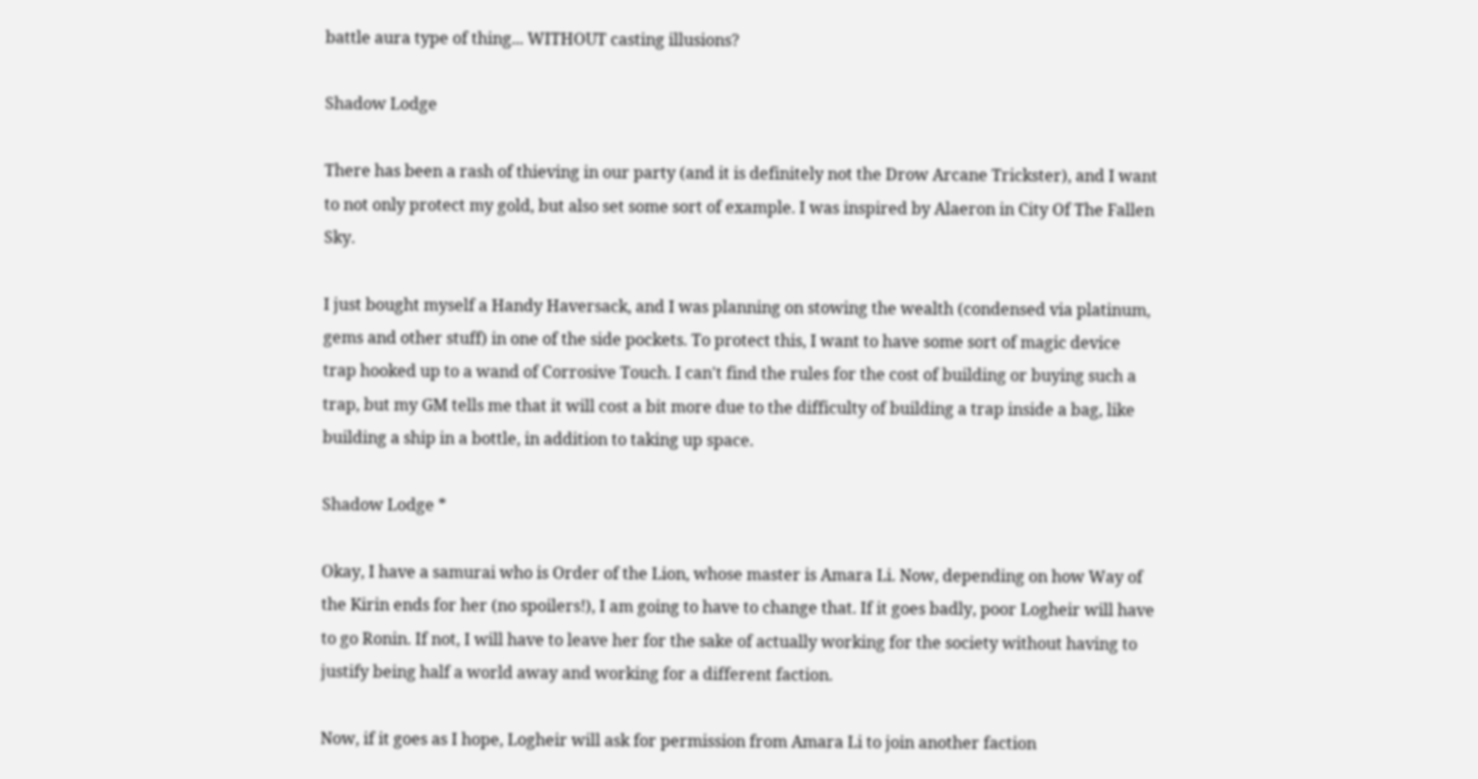battle aura type of thing... WITHOUT casting illusions?

Shadow Lodge

There has been a rash of thieving in our party (and it is definitely not the Drow Arcane Trickster), and I want to not only protect my gold, but also set some sort of example. I was inspired by Alaeron in City Of The Fallen Sky.

I just bought myself a Handy Haversack, and I was planning on stowing the wealth (condensed via platinum, gems and other stuff) in one of the side pockets. To protect this, I want to have some sort of magic device trap hooked up to a wand of Corrosive Touch. I can't find the rules for the cost of building or buying such a trap, but my GM tells me that it will cost a bit more due to the difficulty of building a trap inside a bag, like building a ship in a bottle, in addition to taking up space.

Shadow Lodge *

Okay, I have a samurai who is Order of the Lion, whose master is Amara Li. Now, depending on how Way of the Kirin ends for her (no spoilers!), I am going to have to change that. If it goes badly, poor Logheir will have to go Ronin. If not, I will have to leave her for the sake of actually working for the society without having to justify being half a world away and working for a different faction.

Now, if it goes as I hope, Logheir will ask for permission from Amara Li to join another faction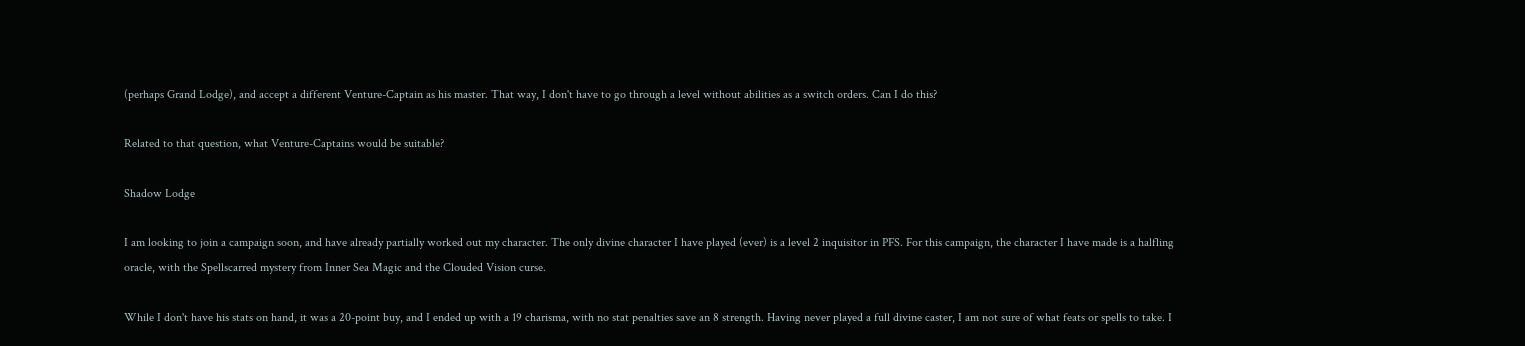(perhaps Grand Lodge), and accept a different Venture-Captain as his master. That way, I don't have to go through a level without abilities as a switch orders. Can I do this?

Related to that question, what Venture-Captains would be suitable?

Shadow Lodge

I am looking to join a campaign soon, and have already partially worked out my character. The only divine character I have played (ever) is a level 2 inquisitor in PFS. For this campaign, the character I have made is a halfling oracle, with the Spellscarred mystery from Inner Sea Magic and the Clouded Vision curse.

While I don't have his stats on hand, it was a 20-point buy, and I ended up with a 19 charisma, with no stat penalties save an 8 strength. Having never played a full divine caster, I am not sure of what feats or spells to take. I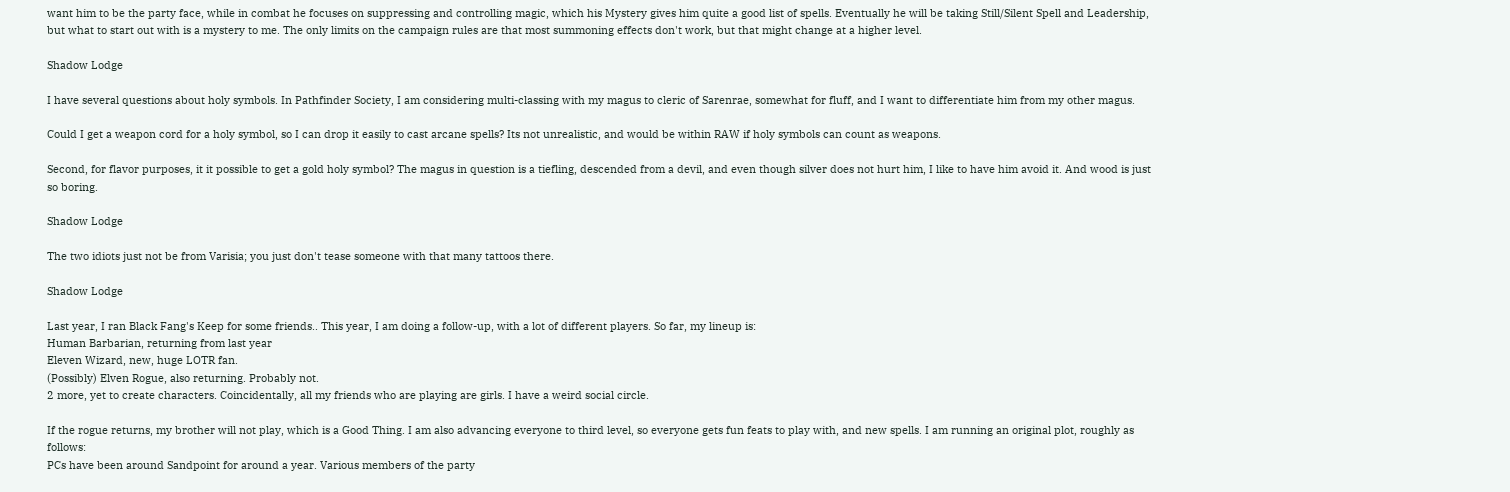want him to be the party face, while in combat he focuses on suppressing and controlling magic, which his Mystery gives him quite a good list of spells. Eventually he will be taking Still/Silent Spell and Leadership, but what to start out with is a mystery to me. The only limits on the campaign rules are that most summoning effects don't work, but that might change at a higher level.

Shadow Lodge

I have several questions about holy symbols. In Pathfinder Society, I am considering multi-classing with my magus to cleric of Sarenrae, somewhat for fluff, and I want to differentiate him from my other magus.

Could I get a weapon cord for a holy symbol, so I can drop it easily to cast arcane spells? Its not unrealistic, and would be within RAW if holy symbols can count as weapons.

Second, for flavor purposes, it it possible to get a gold holy symbol? The magus in question is a tiefling, descended from a devil, and even though silver does not hurt him, I like to have him avoid it. And wood is just so boring.

Shadow Lodge

The two idiots just not be from Varisia; you just don't tease someone with that many tattoos there.

Shadow Lodge

Last year, I ran Black Fang's Keep for some friends.. This year, I am doing a follow-up, with a lot of different players. So far, my lineup is:
Human Barbarian, returning from last year
Eleven Wizard, new, huge LOTR fan.
(Possibly) Elven Rogue, also returning. Probably not.
2 more, yet to create characters. Coincidentally, all my friends who are playing are girls. I have a weird social circle.

If the rogue returns, my brother will not play, which is a Good Thing. I am also advancing everyone to third level, so everyone gets fun feats to play with, and new spells. I am running an original plot, roughly as follows:
PCs have been around Sandpoint for around a year. Various members of the party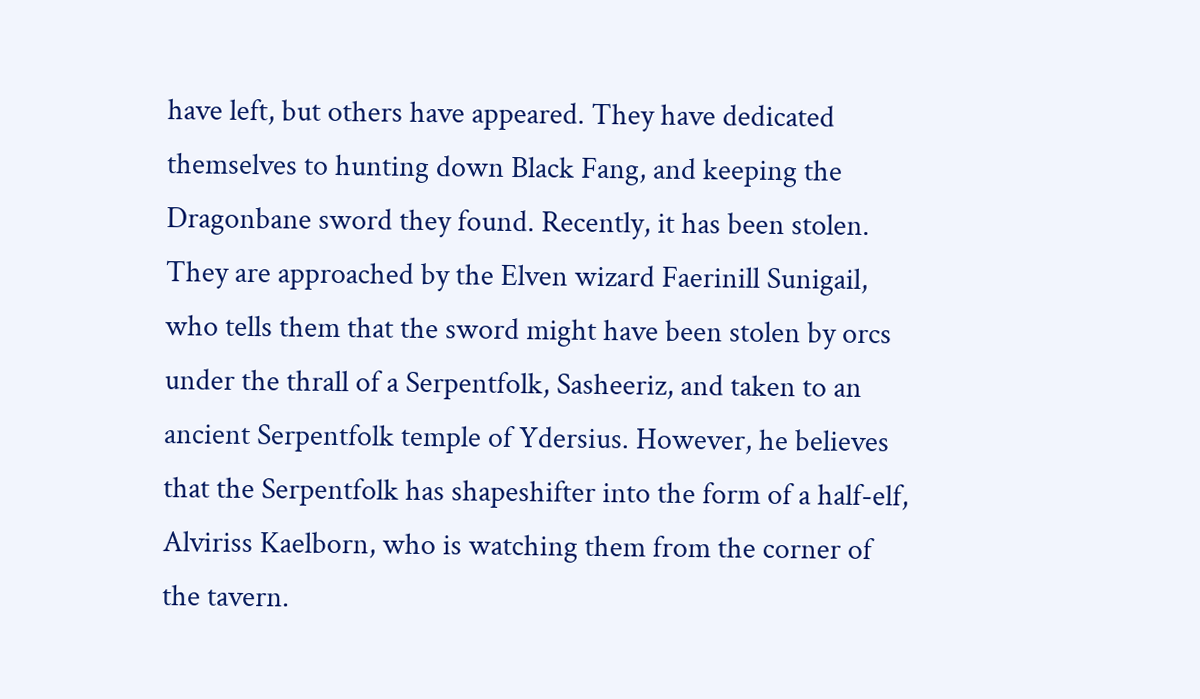have left, but others have appeared. They have dedicated themselves to hunting down Black Fang, and keeping the Dragonbane sword they found. Recently, it has been stolen.
They are approached by the Elven wizard Faerinill Sunigail, who tells them that the sword might have been stolen by orcs under the thrall of a Serpentfolk, Sasheeriz, and taken to an ancient Serpentfolk temple of Ydersius. However, he believes that the Serpentfolk has shapeshifter into the form of a half-elf, Alviriss Kaelborn, who is watching them from the corner of the tavern.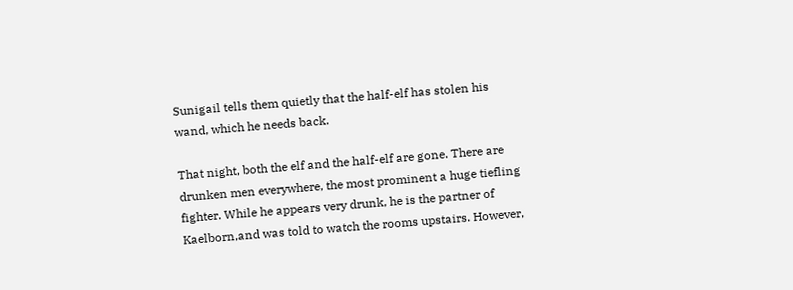Sunigail tells them quietly that the half-elf has stolen his wand, which he needs back.

That night, both the elf and the half-elf are gone. There are drunken men everywhere, the most prominent a huge tiefling fighter. While he appears very drunk, he is the partner of Kaelborn,and was told to watch the rooms upstairs. However,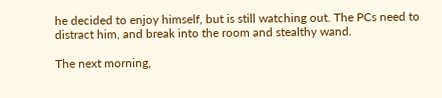he decided to enjoy himself, but is still watching out. The PCs need to distract him, and break into the room and stealthy wand.

The next morning,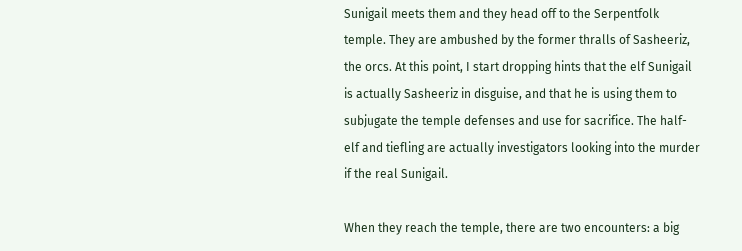Sunigail meets them and they head off to the Serpentfolk temple. They are ambushed by the former thralls of Sasheeriz, the orcs. At this point, I start dropping hints that the elf Sunigail is actually Sasheeriz in disguise, and that he is using them to subjugate the temple defenses and use for sacrifice. The half-elf and tiefling are actually investigators looking into the murder if the real Sunigail.

When they reach the temple, there are two encounters: a big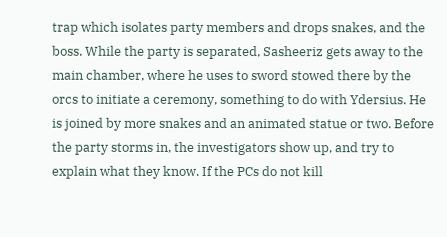trap which isolates party members and drops snakes, and the boss. While the party is separated, Sasheeriz gets away to the main chamber, where he uses to sword stowed there by the orcs to initiate a ceremony, something to do with Ydersius. He is joined by more snakes and an animated statue or two. Before the party storms in, the investigators show up, and try to explain what they know. If the PCs do not kill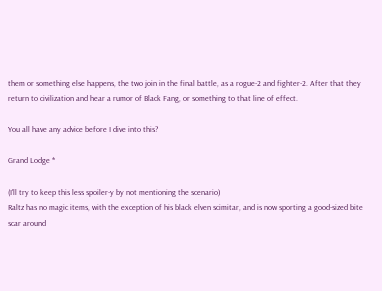them or something else happens, the two join in the final battle, as a rogue-2 and fighter-2. After that they return to civilization and hear a rumor of Black Fang, or something to that line of effect.

You all have any advice before I dive into this?

Grand Lodge *

(I'll try to keep this less spoiler-y by not mentioning the scenario)
Raltz has no magic items, with the exception of his black elven scimitar, and is now sporting a good-sized bite scar around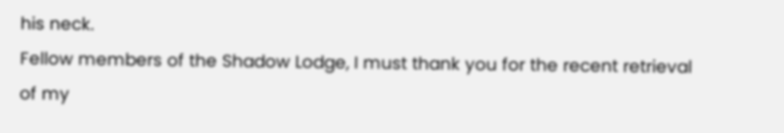his neck.
Fellow members of the Shadow Lodge, I must thank you for the recent retrieval of my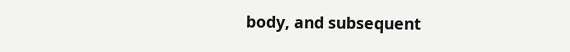body, and subsequent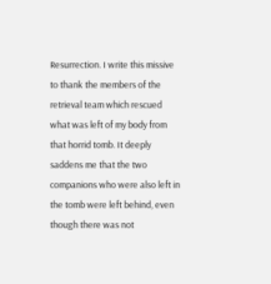Resurrection. I write this missive to thank the members of the retrieval team which rescued what was left of my body from that horrid tomb. It deeply saddens me that the two companions who were also left in the tomb were left behind, even though there was not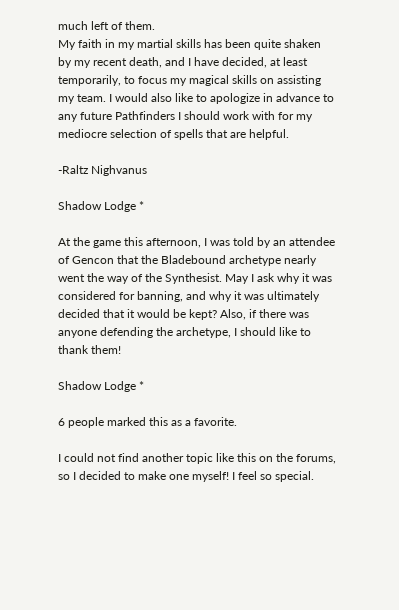much left of them.
My faith in my martial skills has been quite shaken by my recent death, and I have decided, at least temporarily, to focus my magical skills on assisting my team. I would also like to apologize in advance to any future Pathfinders I should work with for my mediocre selection of spells that are helpful.

-Raltz Nighvanus

Shadow Lodge *

At the game this afternoon, I was told by an attendee of Gencon that the Bladebound archetype nearly went the way of the Synthesist. May I ask why it was considered for banning, and why it was ultimately decided that it would be kept? Also, if there was anyone defending the archetype, I should like to thank them!

Shadow Lodge *

6 people marked this as a favorite.

I could not find another topic like this on the forums, so I decided to make one myself! I feel so special.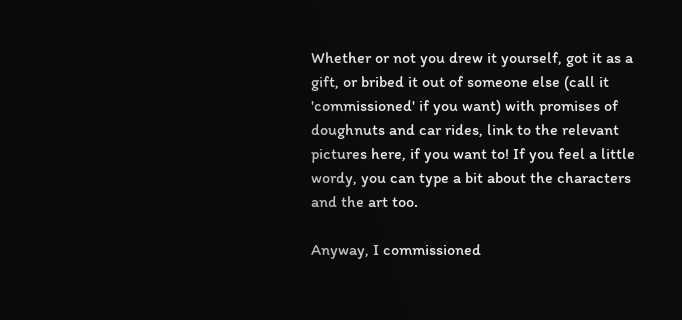Whether or not you drew it yourself, got it as a gift, or bribed it out of someone else (call it 'commissioned' if you want) with promises of doughnuts and car rides, link to the relevant pictures here, if you want to! If you feel a little wordy, you can type a bit about the characters and the art too.

Anyway, I commissioned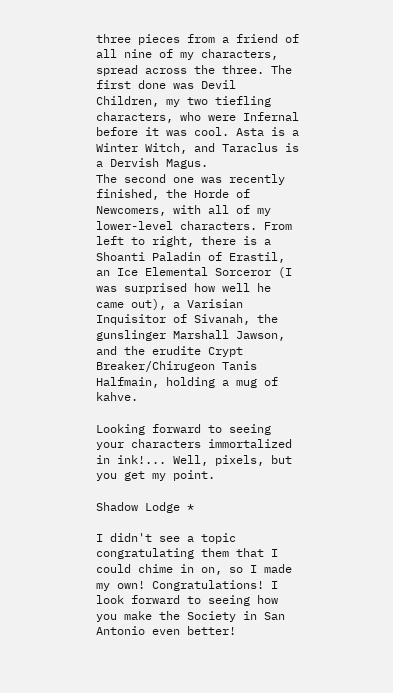three pieces from a friend of all nine of my characters, spread across the three. The first done was Devil Children, my two tiefling characters, who were Infernal before it was cool. Asta is a Winter Witch, and Taraclus is a Dervish Magus.
The second one was recently finished, the Horde of Newcomers, with all of my lower-level characters. From left to right, there is a Shoanti Paladin of Erastil, an Ice Elemental Sorceror (I was surprised how well he came out), a Varisian Inquisitor of Sivanah, the gunslinger Marshall Jawson, and the erudite Crypt Breaker/Chirugeon Tanis Halfmain, holding a mug of kahve.

Looking forward to seeing your characters immortalized in ink!... Well, pixels, but you get my point.

Shadow Lodge *

I didn't see a topic congratulating them that I could chime in on, so I made my own! Congratulations! I look forward to seeing how you make the Society in San Antonio even better!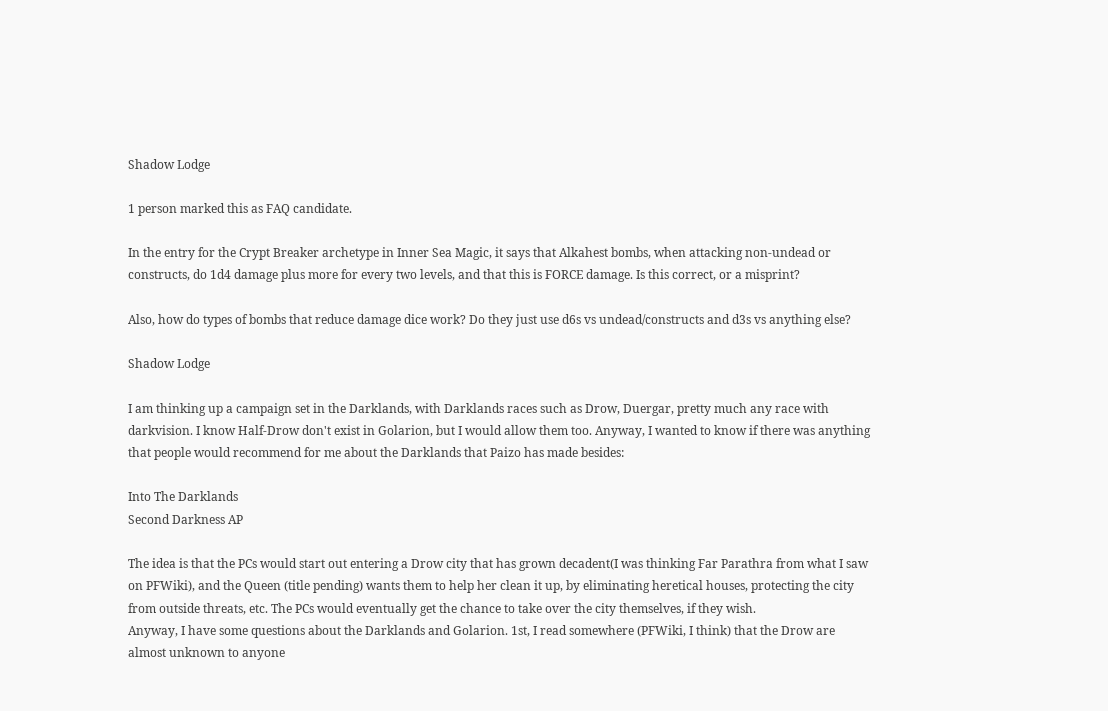Shadow Lodge

1 person marked this as FAQ candidate.

In the entry for the Crypt Breaker archetype in Inner Sea Magic, it says that Alkahest bombs, when attacking non-undead or constructs, do 1d4 damage plus more for every two levels, and that this is FORCE damage. Is this correct, or a misprint?

Also, how do types of bombs that reduce damage dice work? Do they just use d6s vs undead/constructs and d3s vs anything else?

Shadow Lodge

I am thinking up a campaign set in the Darklands, with Darklands races such as Drow, Duergar, pretty much any race with darkvision. I know Half-Drow don't exist in Golarion, but I would allow them too. Anyway, I wanted to know if there was anything that people would recommend for me about the Darklands that Paizo has made besides:

Into The Darklands
Second Darkness AP

The idea is that the PCs would start out entering a Drow city that has grown decadent(I was thinking Far Parathra from what I saw on PFWiki), and the Queen (title pending) wants them to help her clean it up, by eliminating heretical houses, protecting the city from outside threats, etc. The PCs would eventually get the chance to take over the city themselves, if they wish.
Anyway, I have some questions about the Darklands and Golarion. 1st, I read somewhere (PFWiki, I think) that the Drow are almost unknown to anyone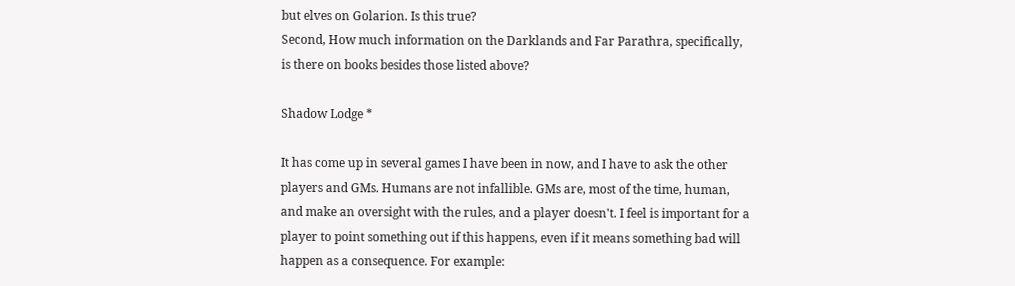but elves on Golarion. Is this true?
Second, How much information on the Darklands and Far Parathra, specifically, is there on books besides those listed above?

Shadow Lodge *

It has come up in several games I have been in now, and I have to ask the other players and GMs. Humans are not infallible. GMs are, most of the time, human, and make an oversight with the rules, and a player doesn't. I feel is important for a player to point something out if this happens, even if it means something bad will happen as a consequence. For example: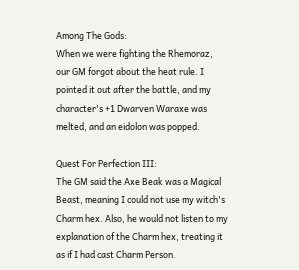Among The Gods:
When we were fighting the Rhemoraz, our GM forgot about the heat rule. I pointed it out after the battle, and my character's +1 Dwarven Waraxe was melted, and an eidolon was popped.

Quest For Perfection III:
The GM said the Axe Beak was a Magical Beast, meaning I could not use my witch's Charm hex. Also, he would not listen to my explanation of the Charm hex, treating it as if I had cast Charm Person.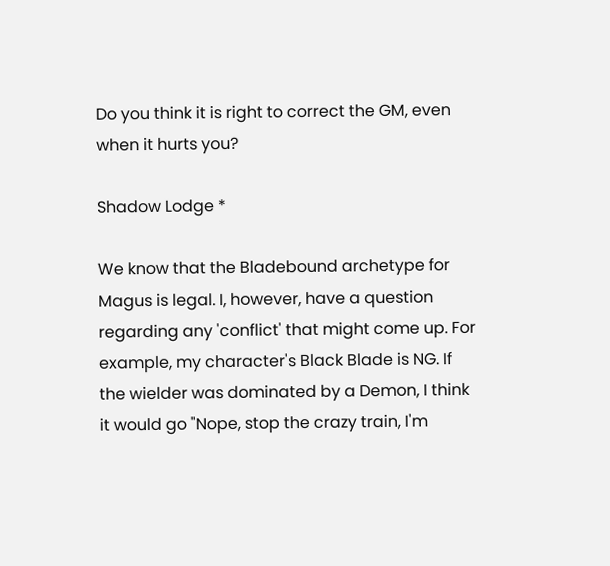Do you think it is right to correct the GM, even when it hurts you?

Shadow Lodge *

We know that the Bladebound archetype for Magus is legal. I, however, have a question regarding any 'conflict' that might come up. For example, my character's Black Blade is NG. If the wielder was dominated by a Demon, I think it would go "Nope, stop the crazy train, I'm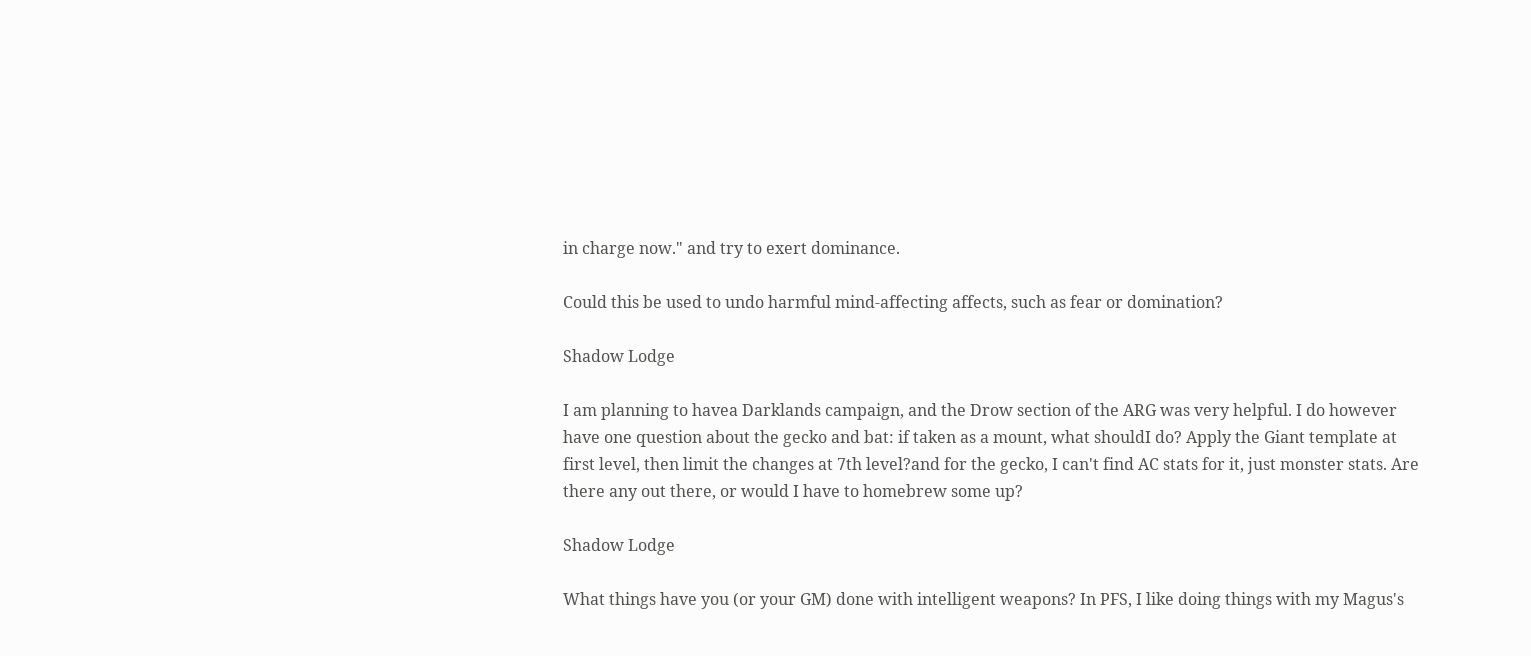in charge now." and try to exert dominance.

Could this be used to undo harmful mind-affecting affects, such as fear or domination?

Shadow Lodge

I am planning to havea Darklands campaign, and the Drow section of the ARG was very helpful. I do however have one question about the gecko and bat: if taken as a mount, what shouldI do? Apply the Giant template at first level, then limit the changes at 7th level?and for the gecko, I can't find AC stats for it, just monster stats. Are there any out there, or would I have to homebrew some up?

Shadow Lodge

What things have you (or your GM) done with intelligent weapons? In PFS, I like doing things with my Magus's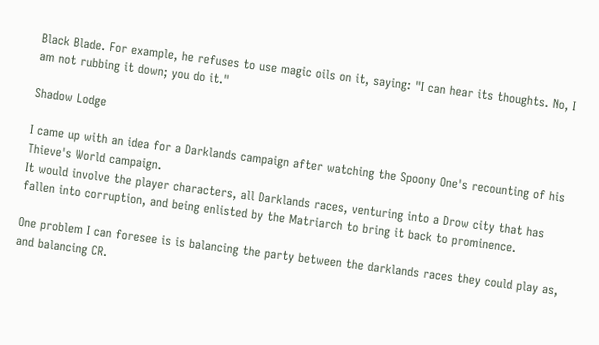Black Blade. For example, he refuses to use magic oils on it, saying: "I can hear its thoughts. No, I am not rubbing it down; you do it."

Shadow Lodge

I came up with an idea for a Darklands campaign after watching the Spoony One's recounting of his Thieve's World campaign.
It would involve the player characters, all Darklands races, venturing into a Drow city that has fallen into corruption, and being enlisted by the Matriarch to bring it back to prominence.

One problem I can foresee is is balancing the party between the darklands races they could play as, and balancing CR.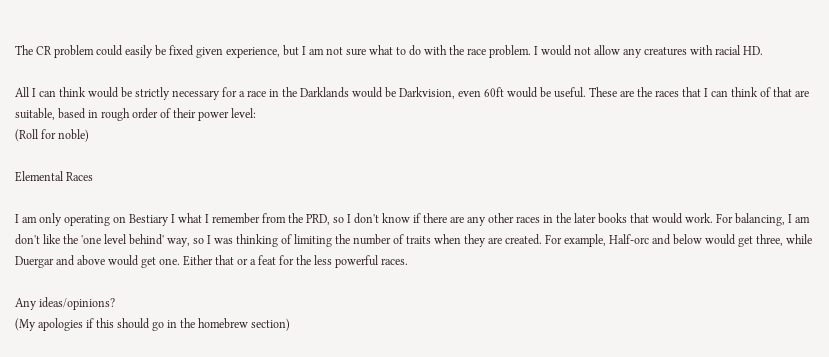The CR problem could easily be fixed given experience, but I am not sure what to do with the race problem. I would not allow any creatures with racial HD.

All I can think would be strictly necessary for a race in the Darklands would be Darkvision, even 60ft would be useful. These are the races that I can think of that are suitable, based in rough order of their power level:
(Roll for noble)

Elemental Races

I am only operating on Bestiary I what I remember from the PRD, so I don't know if there are any other races in the later books that would work. For balancing, I am don't like the 'one level behind' way, so I was thinking of limiting the number of traits when they are created. For example, Half-orc and below would get three, while Duergar and above would get one. Either that or a feat for the less powerful races.

Any ideas/opinions?
(My apologies if this should go in the homebrew section)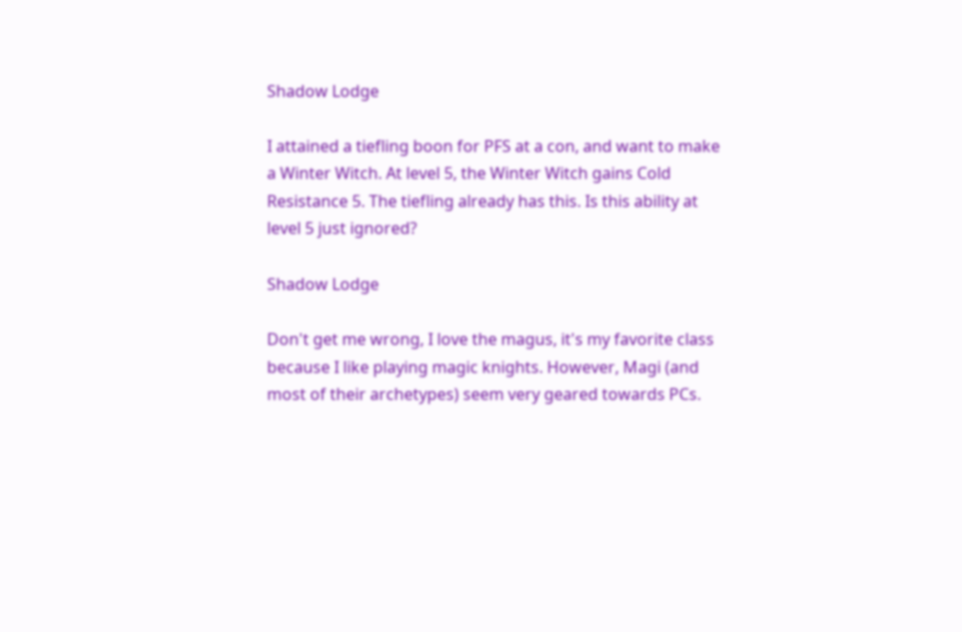Shadow Lodge

I attained a tiefling boon for PFS at a con, and want to make a Winter Witch. At level 5, the Winter Witch gains Cold Resistance 5. The tiefling already has this. Is this ability at level 5 just ignored?

Shadow Lodge

Don't get me wrong, I love the magus, it's my favorite class because I like playing magic knights. However, Magi (and most of their archetypes) seem very geared towards PCs.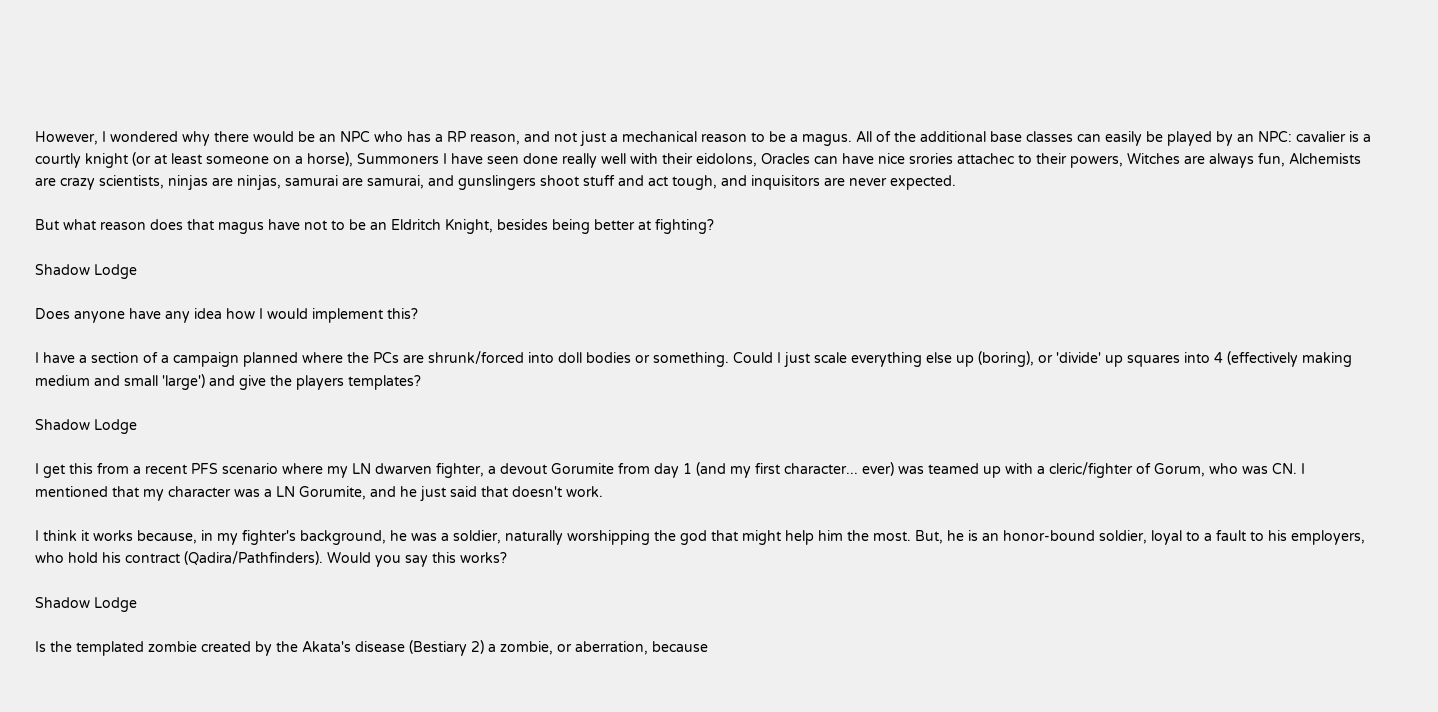However, I wondered why there would be an NPC who has a RP reason, and not just a mechanical reason to be a magus. All of the additional base classes can easily be played by an NPC: cavalier is a courtly knight (or at least someone on a horse), Summoners I have seen done really well with their eidolons, Oracles can have nice srories attachec to their powers, Witches are always fun, Alchemists are crazy scientists, ninjas are ninjas, samurai are samurai, and gunslingers shoot stuff and act tough, and inquisitors are never expected.

But what reason does that magus have not to be an Eldritch Knight, besides being better at fighting?

Shadow Lodge

Does anyone have any idea how I would implement this?

I have a section of a campaign planned where the PCs are shrunk/forced into doll bodies or something. Could I just scale everything else up (boring), or 'divide' up squares into 4 (effectively making medium and small 'large') and give the players templates?

Shadow Lodge

I get this from a recent PFS scenario where my LN dwarven fighter, a devout Gorumite from day 1 (and my first character... ever) was teamed up with a cleric/fighter of Gorum, who was CN. I mentioned that my character was a LN Gorumite, and he just said that doesn't work.

I think it works because, in my fighter's background, he was a soldier, naturally worshipping the god that might help him the most. But, he is an honor-bound soldier, loyal to a fault to his employers, who hold his contract (Qadira/Pathfinders). Would you say this works?

Shadow Lodge

Is the templated zombie created by the Akata's disease (Bestiary 2) a zombie, or aberration, because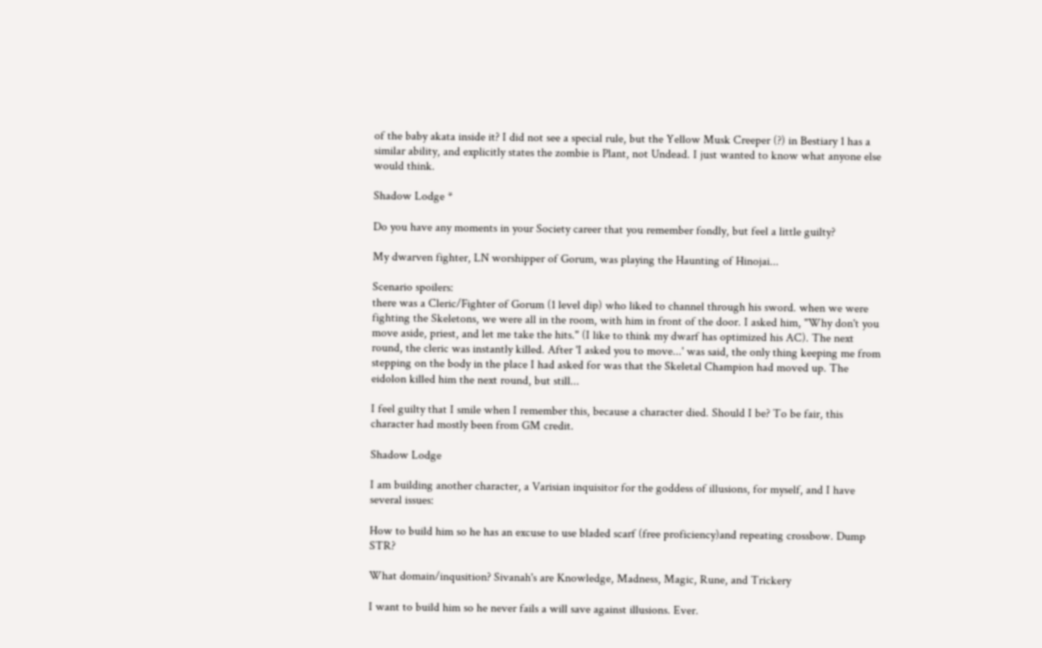of the baby akata inside it? I did not see a special rule, but the Yellow Musk Creeper (?) in Bestiary 1 has a similar ability, and explicitly states the zombie is Plant, not Undead. I just wanted to know what anyone else would think.

Shadow Lodge *

Do you have any moments in your Society career that you remember fondly, but feel a little guilty?

My dwarven fighter, LN worshipper of Gorum, was playing the Haunting of Hinojai...

Scenario spoilers:
there was a Cleric/Fighter of Gorum (1 level dip) who liked to channel through his sword. when we were fighting the Skeletons, we were all in the room, with him in front of the door. I asked him, "Why don't you move aside, priest, and let me take the hits." (I like to think my dwarf has optimized his AC). The next round, the cleric was instantly killed. After 'I asked you to move...' was said, the only thing keeping me from stepping on the body in the place I had asked for was that the Skeletal Champion had moved up. The eidolon killed him the next round, but still...

I feel guilty that I smile when I remember this, because a character died. Should I be? To be fair, this character had mostly been from GM credit.

Shadow Lodge

I am building another character, a Varisian inquisitor for the goddess of illusions, for myself, and I have several issues:

How to build him so he has an excuse to use bladed scarf (free proficiency)and repeating crossbow. Dump STR?

What domain/inqusition? Sivanah's are Knowledge, Madness, Magic, Rune, and Trickery

I want to build him so he never fails a will save against illusions. Ever.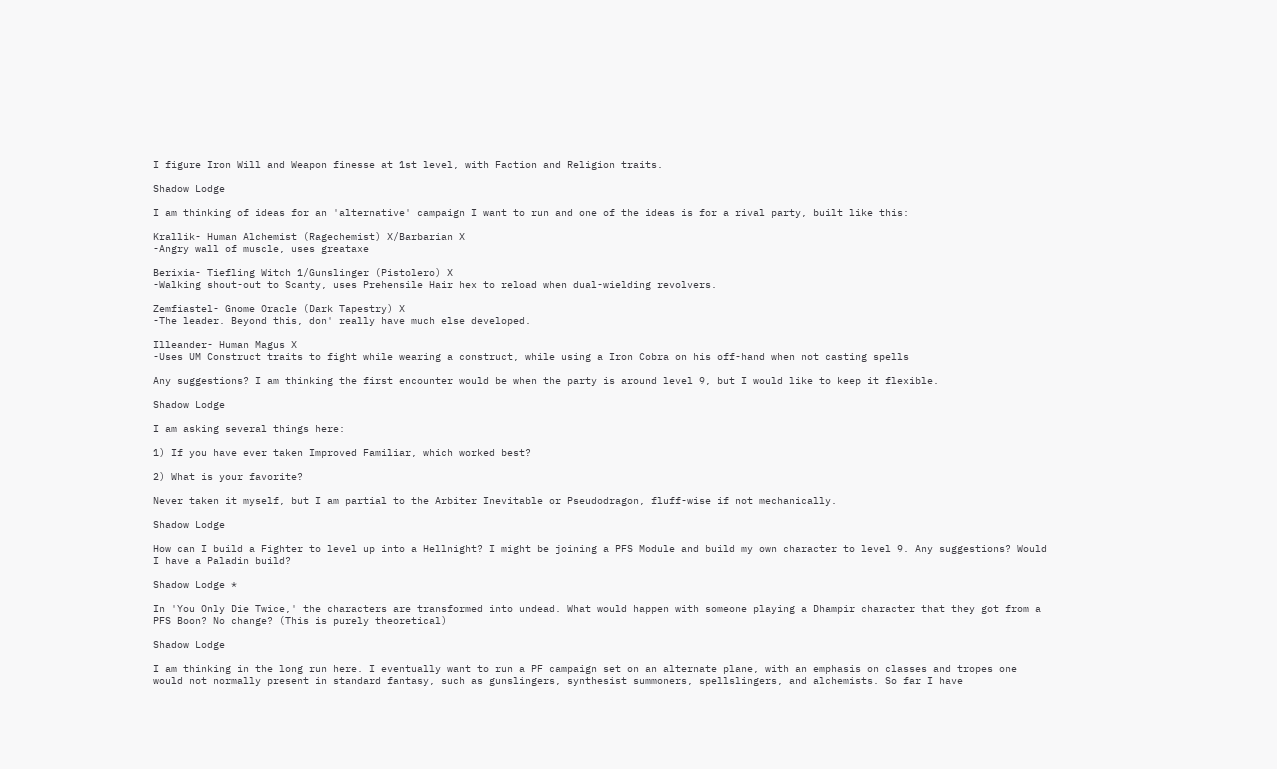I figure Iron Will and Weapon finesse at 1st level, with Faction and Religion traits.

Shadow Lodge

I am thinking of ideas for an 'alternative' campaign I want to run and one of the ideas is for a rival party, built like this:

Krallik- Human Alchemist (Ragechemist) X/Barbarian X
-Angry wall of muscle, uses greataxe

Berixia- Tiefling Witch 1/Gunslinger (Pistolero) X
-Walking shout-out to Scanty, uses Prehensile Hair hex to reload when dual-wielding revolvers.

Zemfiastel- Gnome Oracle (Dark Tapestry) X
-The leader. Beyond this, don' really have much else developed.

Illeander- Human Magus X
-Uses UM Construct traits to fight while wearing a construct, while using a Iron Cobra on his off-hand when not casting spells

Any suggestions? I am thinking the first encounter would be when the party is around level 9, but I would like to keep it flexible.

Shadow Lodge

I am asking several things here:

1) If you have ever taken Improved Familiar, which worked best?

2) What is your favorite?

Never taken it myself, but I am partial to the Arbiter Inevitable or Pseudodragon, fluff-wise if not mechanically.

Shadow Lodge

How can I build a Fighter to level up into a Hellnight? I might be joining a PFS Module and build my own character to level 9. Any suggestions? Would I have a Paladin build?

Shadow Lodge *

In 'You Only Die Twice,' the characters are transformed into undead. What would happen with someone playing a Dhampir character that they got from a PFS Boon? No change? (This is purely theoretical)

Shadow Lodge

I am thinking in the long run here. I eventually want to run a PF campaign set on an alternate plane, with an emphasis on classes and tropes one would not normally present in standard fantasy, such as gunslingers, synthesist summoners, spellslingers, and alchemists. So far I have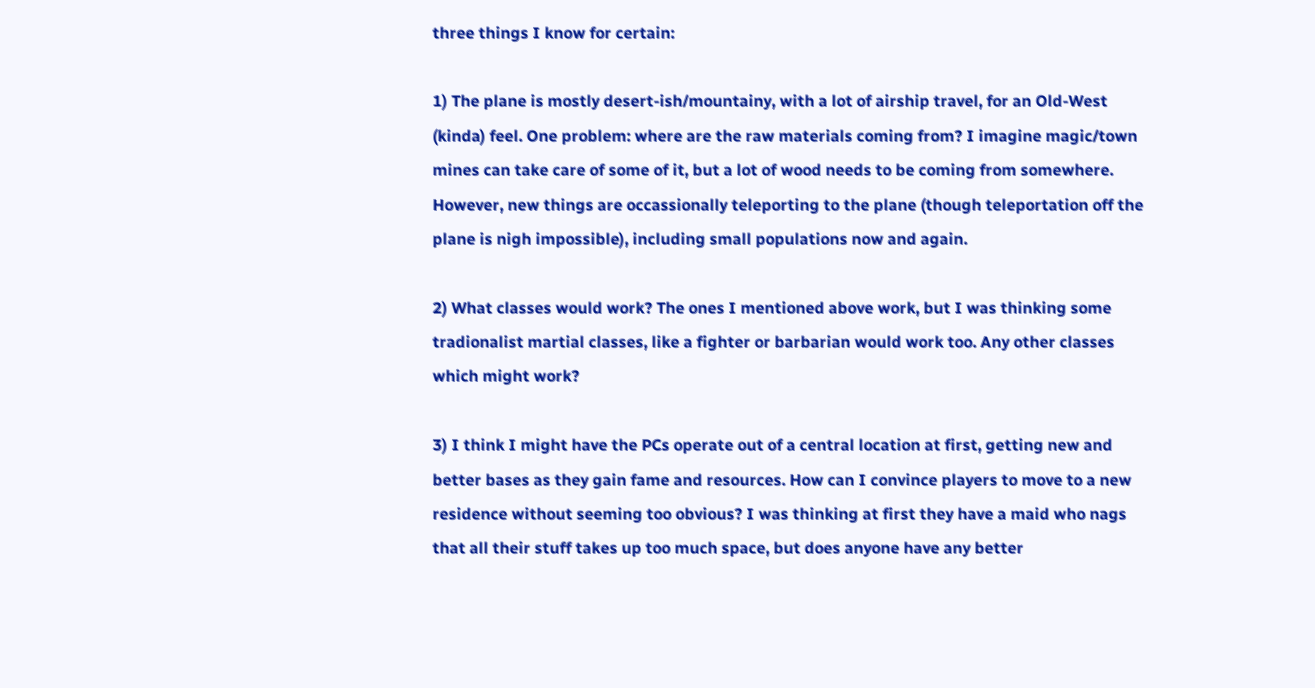three things I know for certain:

1) The plane is mostly desert-ish/mountainy, with a lot of airship travel, for an Old-West (kinda) feel. One problem: where are the raw materials coming from? I imagine magic/town mines can take care of some of it, but a lot of wood needs to be coming from somewhere. However, new things are occassionally teleporting to the plane (though teleportation off the plane is nigh impossible), including small populations now and again.

2) What classes would work? The ones I mentioned above work, but I was thinking some tradionalist martial classes, like a fighter or barbarian would work too. Any other classes which might work?

3) I think I might have the PCs operate out of a central location at first, getting new and better bases as they gain fame and resources. How can I convince players to move to a new residence without seeming too obvious? I was thinking at first they have a maid who nags that all their stuff takes up too much space, but does anyone have any better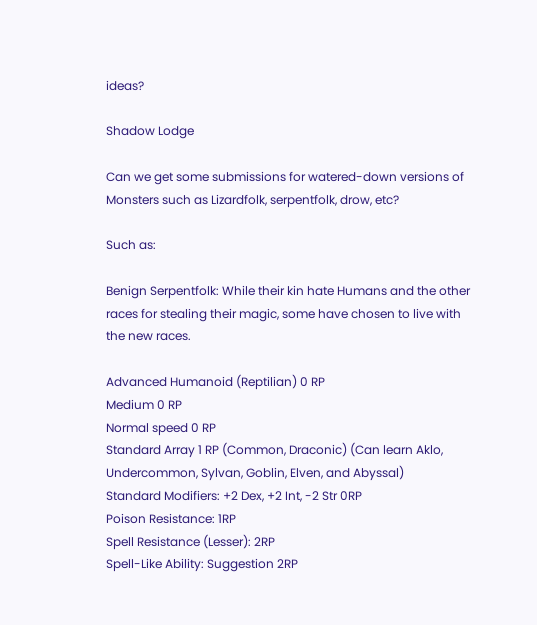ideas?

Shadow Lodge

Can we get some submissions for watered-down versions of Monsters such as Lizardfolk, serpentfolk, drow, etc?

Such as:

Benign Serpentfolk: While their kin hate Humans and the other races for stealing their magic, some have chosen to live with the new races.

Advanced Humanoid (Reptilian) 0 RP
Medium 0 RP
Normal speed 0 RP
Standard Array 1 RP (Common, Draconic) (Can learn Aklo, Undercommon, Sylvan, Goblin, Elven, and Abyssal)
Standard Modifiers: +2 Dex, +2 Int, -2 Str 0RP
Poison Resistance: 1RP
Spell Resistance (Lesser): 2RP
Spell-Like Ability: Suggestion 2RP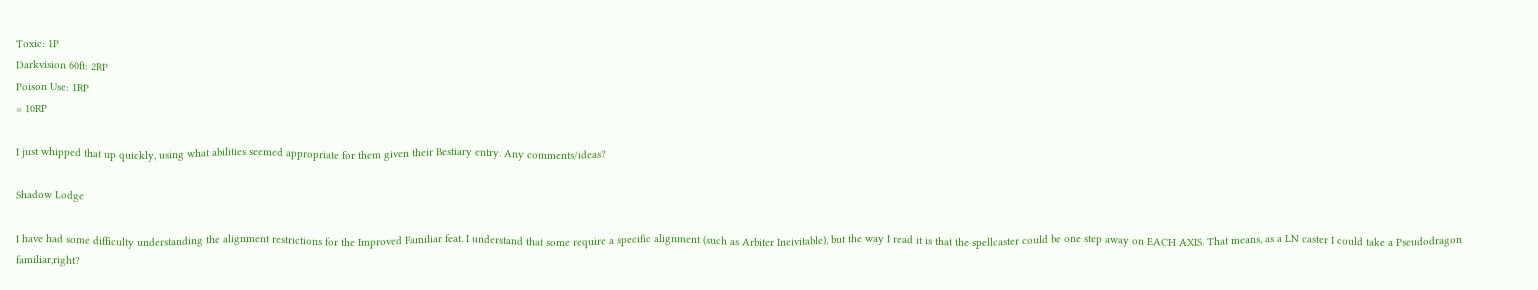Toxic: 1P
Darkvision 60ft: 2RP
Poison Use: 1RP
= 10RP

I just whipped that up quickly, using what abilities seemed appropriate for them given their Bestiary entry. Any comments/ideas?

Shadow Lodge

I have had some difficulty understanding the alignment restrictions for the Improved Familiar feat. I understand that some require a specific alignment (such as Arbiter Ineivitable), but the way I read it is that the spellcaster could be one step away on EACH AXIS. That means, as a LN caster I could take a Pseudodragon familiar,right?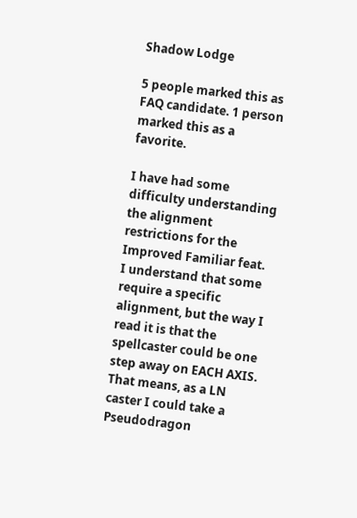Shadow Lodge

5 people marked this as FAQ candidate. 1 person marked this as a favorite.

I have had some difficulty understanding the alignment restrictions for the Improved Familiar feat. I understand that some require a specific alignment, but the way I read it is that the spellcaster could be one step away on EACH AXIS. That means, as a LN caster I could take a Pseudodragon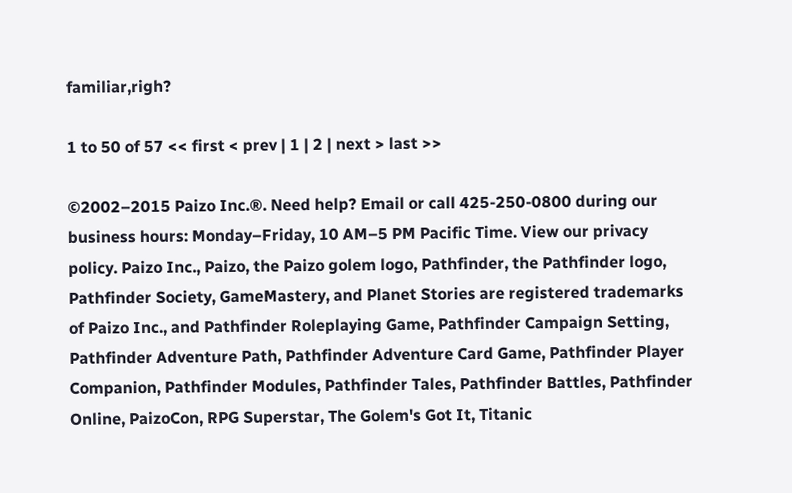familiar,righ?

1 to 50 of 57 << first < prev | 1 | 2 | next > last >>

©2002–2015 Paizo Inc.®. Need help? Email or call 425-250-0800 during our business hours: Monday–Friday, 10 AM–5 PM Pacific Time. View our privacy policy. Paizo Inc., Paizo, the Paizo golem logo, Pathfinder, the Pathfinder logo, Pathfinder Society, GameMastery, and Planet Stories are registered trademarks of Paizo Inc., and Pathfinder Roleplaying Game, Pathfinder Campaign Setting, Pathfinder Adventure Path, Pathfinder Adventure Card Game, Pathfinder Player Companion, Pathfinder Modules, Pathfinder Tales, Pathfinder Battles, Pathfinder Online, PaizoCon, RPG Superstar, The Golem's Got It, Titanic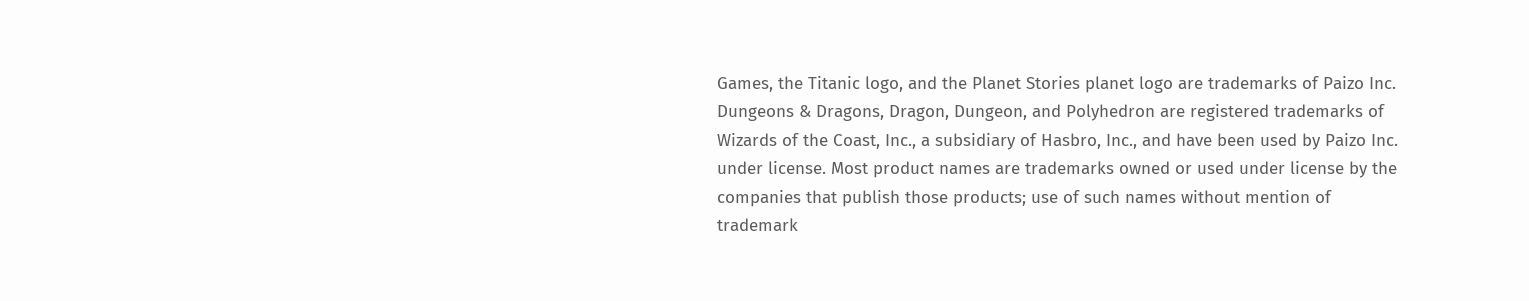Games, the Titanic logo, and the Planet Stories planet logo are trademarks of Paizo Inc. Dungeons & Dragons, Dragon, Dungeon, and Polyhedron are registered trademarks of Wizards of the Coast, Inc., a subsidiary of Hasbro, Inc., and have been used by Paizo Inc. under license. Most product names are trademarks owned or used under license by the companies that publish those products; use of such names without mention of trademark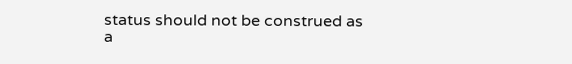status should not be construed as a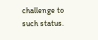challenge to such status.